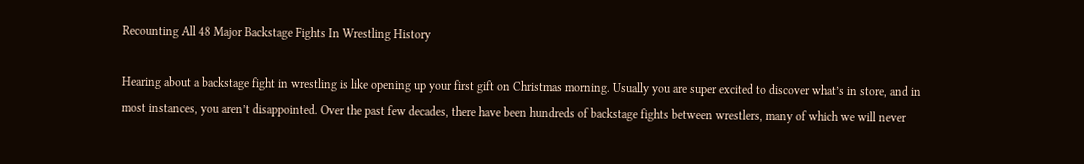Recounting All 48 Major Backstage Fights In Wrestling History

Hearing about a backstage fight in wrestling is like opening up your first gift on Christmas morning. Usually you are super excited to discover what’s in store, and in most instances, you aren’t disappointed. Over the past few decades, there have been hundreds of backstage fights between wrestlers, many of which we will never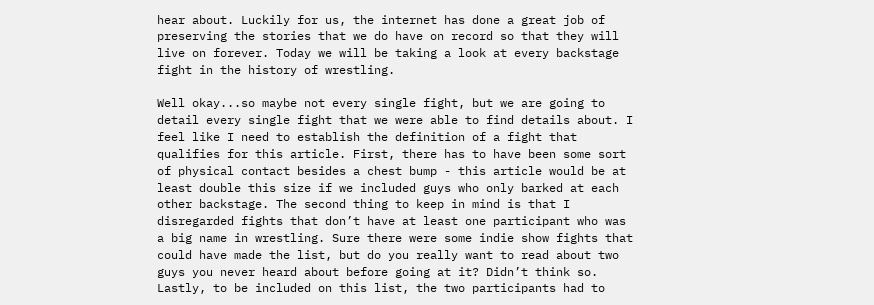hear about. Luckily for us, the internet has done a great job of preserving the stories that we do have on record so that they will live on forever. Today we will be taking a look at every backstage fight in the history of wrestling.

Well okay...so maybe not every single fight, but we are going to detail every single fight that we were able to find details about. I feel like I need to establish the definition of a fight that qualifies for this article. First, there has to have been some sort of physical contact besides a chest bump - this article would be at least double this size if we included guys who only barked at each other backstage. The second thing to keep in mind is that I disregarded fights that don’t have at least one participant who was a big name in wrestling. Sure there were some indie show fights that could have made the list, but do you really want to read about two guys you never heard about before going at it? Didn’t think so. Lastly, to be included on this list, the two participants had to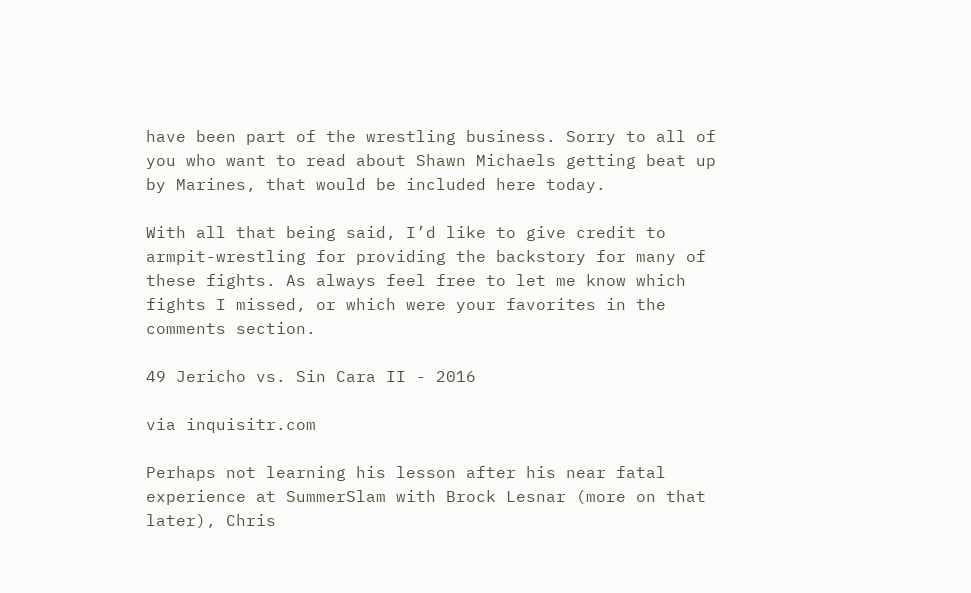have been part of the wrestling business. Sorry to all of you who want to read about Shawn Michaels getting beat up by Marines, that would be included here today.

With all that being said, I’d like to give credit to armpit-wrestling for providing the backstory for many of these fights. As always feel free to let me know which fights I missed, or which were your favorites in the comments section.

49 Jericho vs. Sin Cara II - 2016

via inquisitr.com

Perhaps not learning his lesson after his near fatal experience at SummerSlam with Brock Lesnar (more on that later), Chris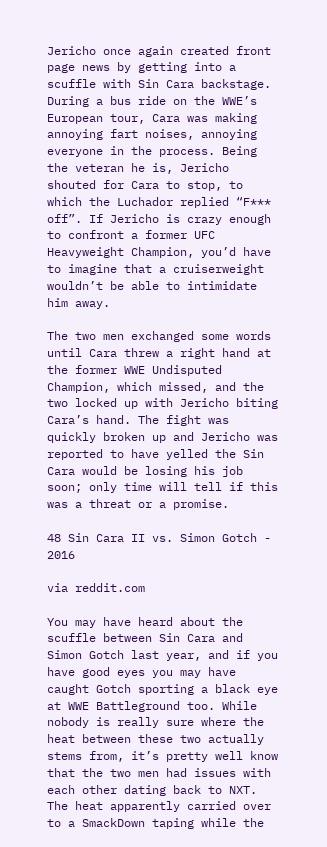Jericho once again created front page news by getting into a scuffle with Sin Cara backstage. During a bus ride on the WWE’s European tour, Cara was making annoying fart noises, annoying everyone in the process. Being the veteran he is, Jericho shouted for Cara to stop, to which the Luchador replied “F*** off”. If Jericho is crazy enough to confront a former UFC Heavyweight Champion, you’d have to imagine that a cruiserweight wouldn’t be able to intimidate him away.

The two men exchanged some words until Cara threw a right hand at the former WWE Undisputed Champion, which missed, and the two locked up with Jericho biting Cara’s hand. The fight was quickly broken up and Jericho was reported to have yelled the Sin Cara would be losing his job soon; only time will tell if this was a threat or a promise.

48 Sin Cara II vs. Simon Gotch - 2016

via reddit.com

You may have heard about the scuffle between Sin Cara and Simon Gotch last year, and if you have good eyes you may have caught Gotch sporting a black eye at WWE Battleground too. While nobody is really sure where the heat between these two actually stems from, it’s pretty well know that the two men had issues with each other dating back to NXT. The heat apparently carried over to a SmackDown taping while the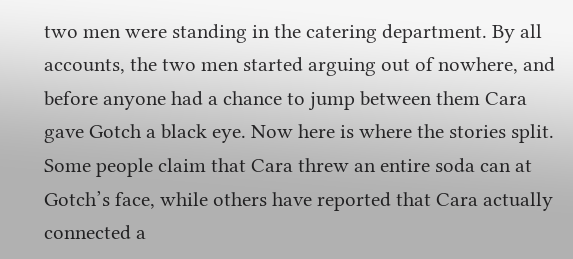two men were standing in the catering department. By all accounts, the two men started arguing out of nowhere, and before anyone had a chance to jump between them Cara gave Gotch a black eye. Now here is where the stories split. Some people claim that Cara threw an entire soda can at Gotch’s face, while others have reported that Cara actually connected a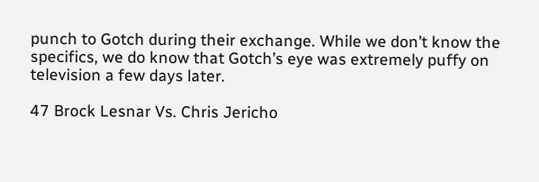punch to Gotch during their exchange. While we don’t know the specifics, we do know that Gotch’s eye was extremely puffy on television a few days later.

47 Brock Lesnar Vs. Chris Jericho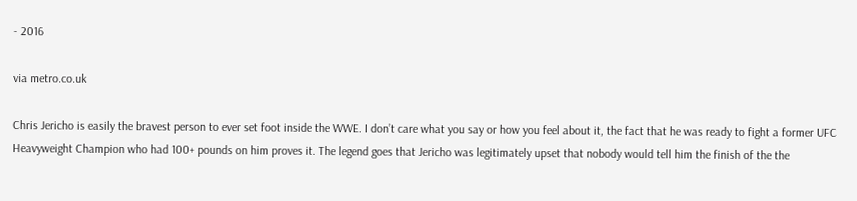- 2016

via metro.co.uk

Chris Jericho is easily the bravest person to ever set foot inside the WWE. I don’t care what you say or how you feel about it, the fact that he was ready to fight a former UFC Heavyweight Champion who had 100+ pounds on him proves it. The legend goes that Jericho was legitimately upset that nobody would tell him the finish of the the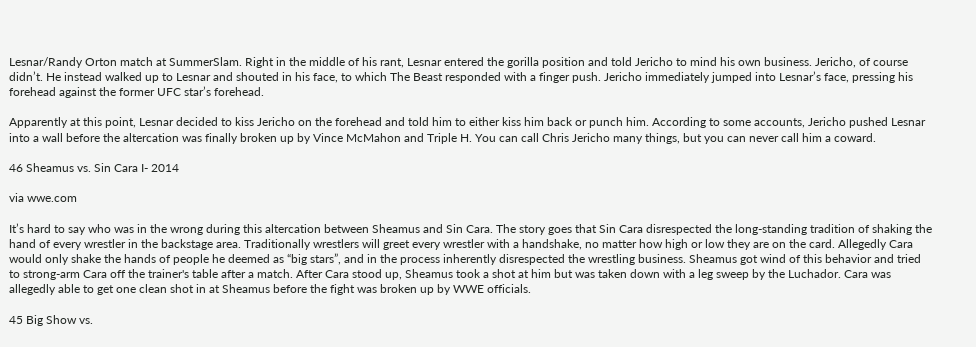Lesnar/Randy Orton match at SummerSlam. Right in the middle of his rant, Lesnar entered the gorilla position and told Jericho to mind his own business. Jericho, of course didn’t. He instead walked up to Lesnar and shouted in his face, to which The Beast responded with a finger push. Jericho immediately jumped into Lesnar’s face, pressing his forehead against the former UFC star’s forehead.

Apparently at this point, Lesnar decided to kiss Jericho on the forehead and told him to either kiss him back or punch him. According to some accounts, Jericho pushed Lesnar into a wall before the altercation was finally broken up by Vince McMahon and Triple H. You can call Chris Jericho many things, but you can never call him a coward.

46 Sheamus vs. Sin Cara I- 2014

via wwe.com

It’s hard to say who was in the wrong during this altercation between Sheamus and Sin Cara. The story goes that Sin Cara disrespected the long-standing tradition of shaking the hand of every wrestler in the backstage area. Traditionally wrestlers will greet every wrestler with a handshake, no matter how high or low they are on the card. Allegedly Cara would only shake the hands of people he deemed as “big stars”, and in the process inherently disrespected the wrestling business. Sheamus got wind of this behavior and tried to strong-arm Cara off the trainer's table after a match. After Cara stood up, Sheamus took a shot at him but was taken down with a leg sweep by the Luchador. Cara was allegedly able to get one clean shot in at Sheamus before the fight was broken up by WWE officials.

45 Big Show vs.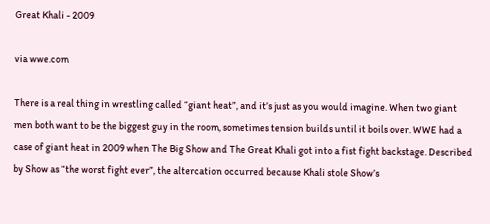Great Khali - 2009

via wwe.com

There is a real thing in wrestling called “giant heat”, and it’s just as you would imagine. When two giant men both want to be the biggest guy in the room, sometimes tension builds until it boils over. WWE had a case of giant heat in 2009 when The Big Show and The Great Khali got into a fist fight backstage. Described by Show as “the worst fight ever”, the altercation occurred because Khali stole Show’s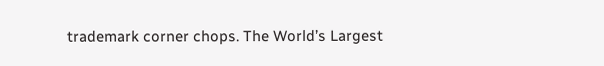trademark corner chops. The World’s Largest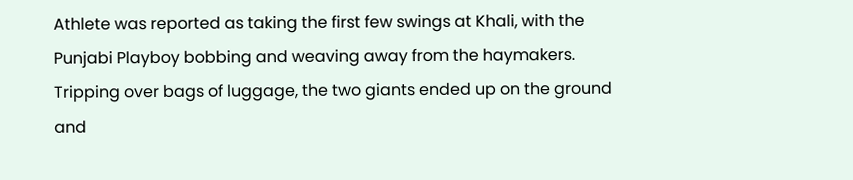Athlete was reported as taking the first few swings at Khali, with the Punjabi Playboy bobbing and weaving away from the haymakers. Tripping over bags of luggage, the two giants ended up on the ground and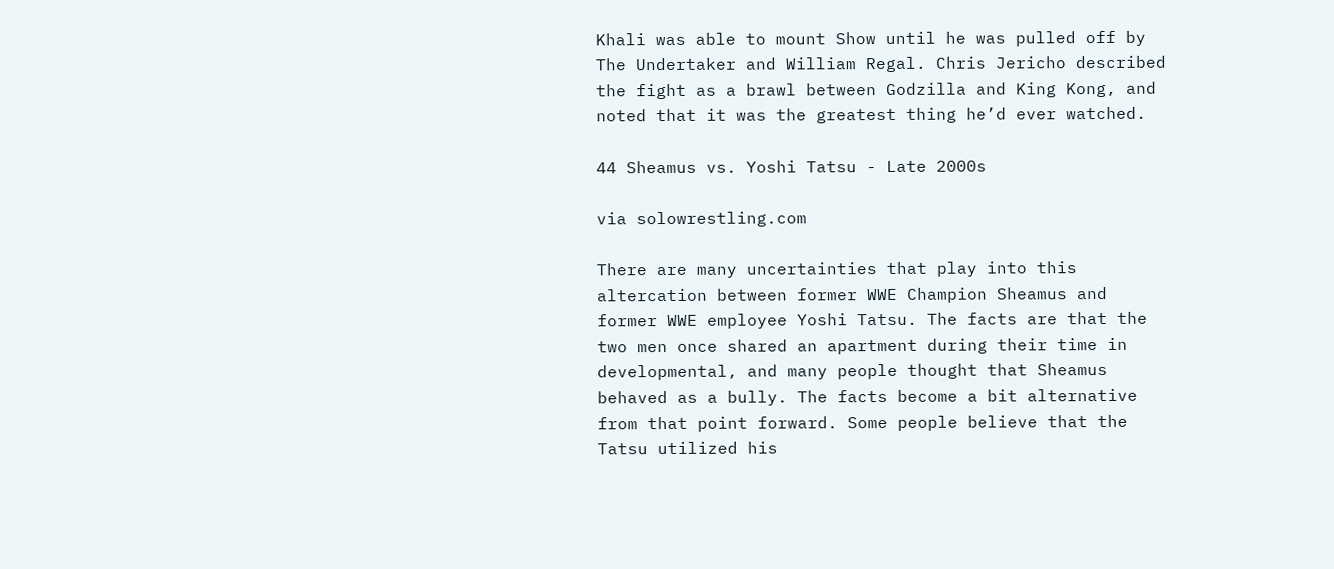Khali was able to mount Show until he was pulled off by The Undertaker and William Regal. Chris Jericho described the fight as a brawl between Godzilla and King Kong, and noted that it was the greatest thing he’d ever watched.

44 Sheamus vs. Yoshi Tatsu - Late 2000s

via solowrestling.com

There are many uncertainties that play into this altercation between former WWE Champion Sheamus and former WWE employee Yoshi Tatsu. The facts are that the two men once shared an apartment during their time in developmental, and many people thought that Sheamus behaved as a bully. The facts become a bit alternative from that point forward. Some people believe that the Tatsu utilized his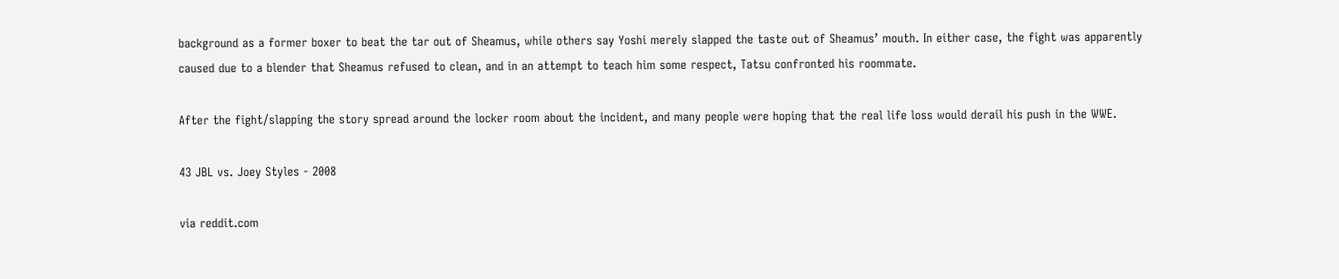background as a former boxer to beat the tar out of Sheamus, while others say Yoshi merely slapped the taste out of Sheamus’ mouth. In either case, the fight was apparently caused due to a blender that Sheamus refused to clean, and in an attempt to teach him some respect, Tatsu confronted his roommate.

After the fight/slapping the story spread around the locker room about the incident, and many people were hoping that the real life loss would derail his push in the WWE.

43 JBL vs. Joey Styles - 2008

via reddit.com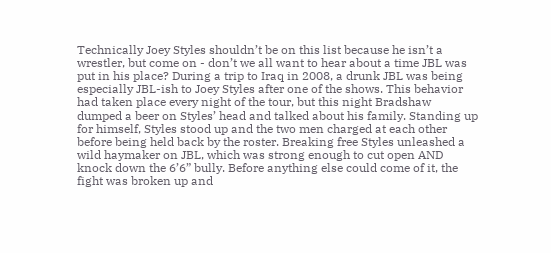Technically Joey Styles shouldn’t be on this list because he isn’t a wrestler, but come on - don’t we all want to hear about a time JBL was put in his place? During a trip to Iraq in 2008, a drunk JBL was being especially JBL-ish to Joey Styles after one of the shows. This behavior had taken place every night of the tour, but this night Bradshaw dumped a beer on Styles’ head and talked about his family. Standing up for himself, Styles stood up and the two men charged at each other before being held back by the roster. Breaking free Styles unleashed a wild haymaker on JBL, which was strong enough to cut open AND knock down the 6’6” bully. Before anything else could come of it, the fight was broken up and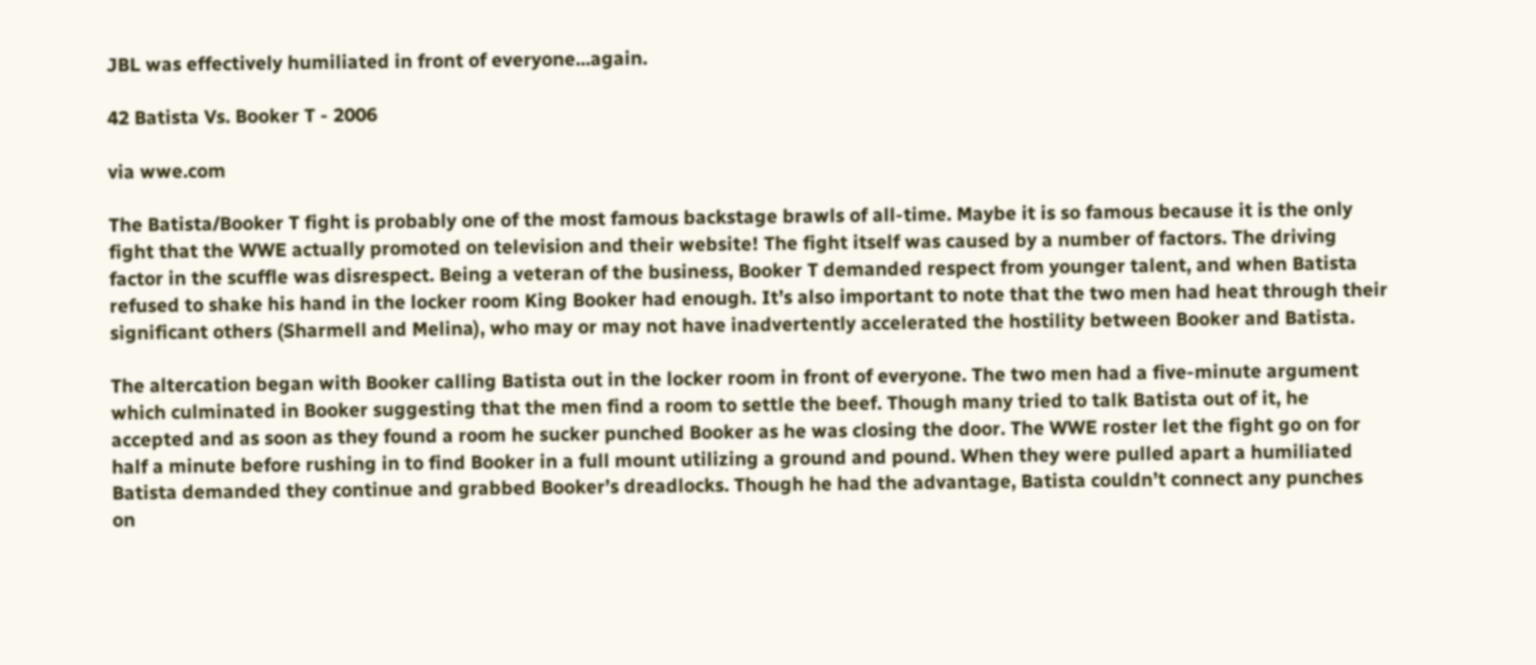JBL was effectively humiliated in front of everyone...again.

42 Batista Vs. Booker T - 2006

via wwe.com

The Batista/Booker T fight is probably one of the most famous backstage brawls of all-time. Maybe it is so famous because it is the only fight that the WWE actually promoted on television and their website! The fight itself was caused by a number of factors. The driving factor in the scuffle was disrespect. Being a veteran of the business, Booker T demanded respect from younger talent, and when Batista refused to shake his hand in the locker room King Booker had enough. It’s also important to note that the two men had heat through their significant others (Sharmell and Melina), who may or may not have inadvertently accelerated the hostility between Booker and Batista.

The altercation began with Booker calling Batista out in the locker room in front of everyone. The two men had a five-minute argument which culminated in Booker suggesting that the men find a room to settle the beef. Though many tried to talk Batista out of it, he accepted and as soon as they found a room he sucker punched Booker as he was closing the door. The WWE roster let the fight go on for half a minute before rushing in to find Booker in a full mount utilizing a ground and pound. When they were pulled apart a humiliated Batista demanded they continue and grabbed Booker’s dreadlocks. Though he had the advantage, Batista couldn’t connect any punches on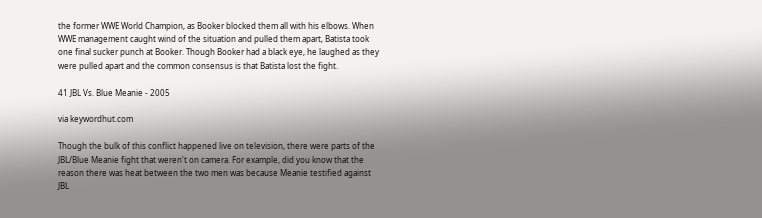the former WWE World Champion, as Booker blocked them all with his elbows. When WWE management caught wind of the situation and pulled them apart, Batista took one final sucker punch at Booker. Though Booker had a black eye, he laughed as they were pulled apart and the common consensus is that Batista lost the fight.

41 JBL Vs. Blue Meanie - 2005

via keywordhut.com

Though the bulk of this conflict happened live on television, there were parts of the JBL/Blue Meanie fight that weren't on camera. For example, did you know that the reason there was heat between the two men was because Meanie testified against JBL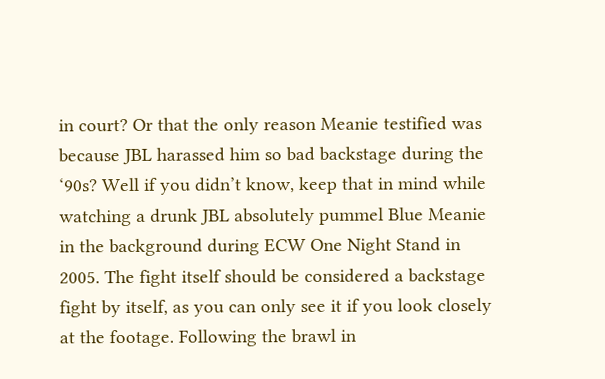in court? Or that the only reason Meanie testified was because JBL harassed him so bad backstage during the ‘90s? Well if you didn’t know, keep that in mind while watching a drunk JBL absolutely pummel Blue Meanie in the background during ECW One Night Stand in 2005. The fight itself should be considered a backstage fight by itself, as you can only see it if you look closely at the footage. Following the brawl in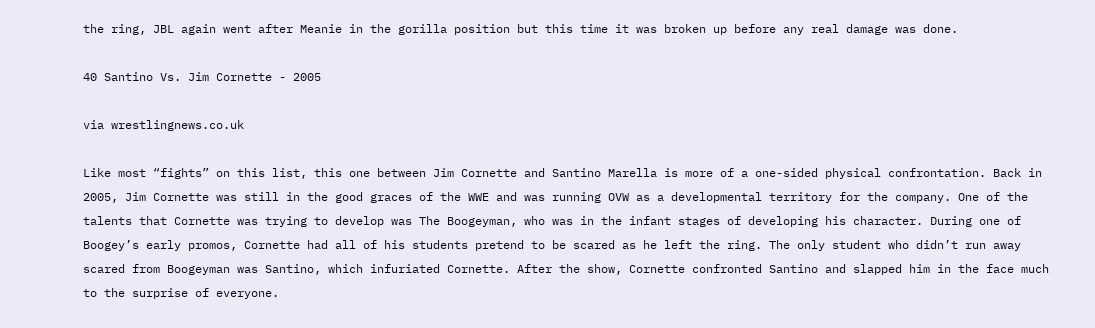the ring, JBL again went after Meanie in the gorilla position but this time it was broken up before any real damage was done.

40 Santino Vs. Jim Cornette - 2005

via wrestlingnews.co.uk

Like most “fights” on this list, this one between Jim Cornette and Santino Marella is more of a one-sided physical confrontation. Back in 2005, Jim Cornette was still in the good graces of the WWE and was running OVW as a developmental territory for the company. One of the talents that Cornette was trying to develop was The Boogeyman, who was in the infant stages of developing his character. During one of Boogey’s early promos, Cornette had all of his students pretend to be scared as he left the ring. The only student who didn’t run away scared from Boogeyman was Santino, which infuriated Cornette. After the show, Cornette confronted Santino and slapped him in the face much to the surprise of everyone.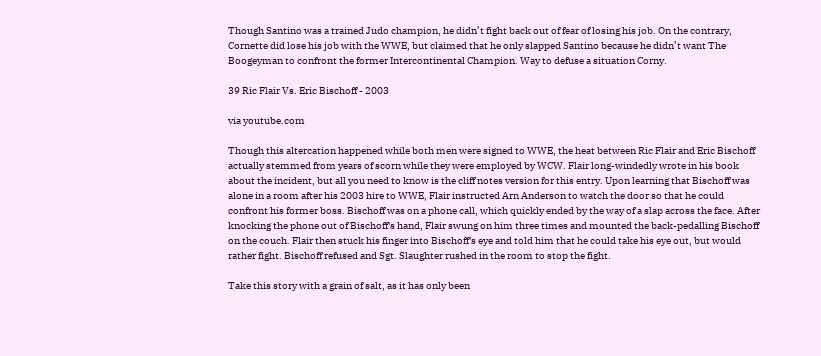Though Santino was a trained Judo champion, he didn’t fight back out of fear of losing his job. On the contrary, Cornette did lose his job with the WWE, but claimed that he only slapped Santino because he didn’t want The Boogeyman to confront the former Intercontinental Champion. Way to defuse a situation Corny.

39 Ric Flair Vs. Eric Bischoff - 2003

via youtube.com

Though this altercation happened while both men were signed to WWE, the heat between Ric Flair and Eric Bischoff actually stemmed from years of scorn while they were employed by WCW. Flair long-windedly wrote in his book about the incident, but all you need to know is the cliff notes version for this entry. Upon learning that Bischoff was alone in a room after his 2003 hire to WWE, Flair instructed Arn Anderson to watch the door so that he could confront his former boss. Bischoff was on a phone call, which quickly ended by the way of a slap across the face. After knocking the phone out of Bischoff's hand, Flair swung on him three times and mounted the back-pedalling Bischoff on the couch. Flair then stuck his finger into Bischoff's eye and told him that he could take his eye out, but would rather fight. Bischoff refused and Sgt. Slaughter rushed in the room to stop the fight.

Take this story with a grain of salt, as it has only been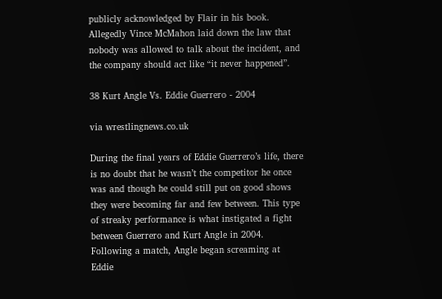publicly acknowledged by Flair in his book. Allegedly Vince McMahon laid down the law that nobody was allowed to talk about the incident, and the company should act like “it never happened”.

38 Kurt Angle Vs. Eddie Guerrero - 2004

via wrestlingnews.co.uk

During the final years of Eddie Guerrero’s life, there is no doubt that he wasn’t the competitor he once was and though he could still put on good shows they were becoming far and few between. This type of streaky performance is what instigated a fight between Guerrero and Kurt Angle in 2004. Following a match, Angle began screaming at Eddie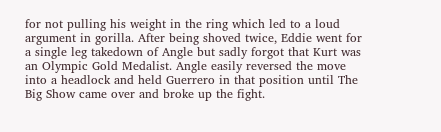for not pulling his weight in the ring which led to a loud argument in gorilla. After being shoved twice, Eddie went for a single leg takedown of Angle but sadly forgot that Kurt was an Olympic Gold Medalist. Angle easily reversed the move into a headlock and held Guerrero in that position until The Big Show came over and broke up the fight.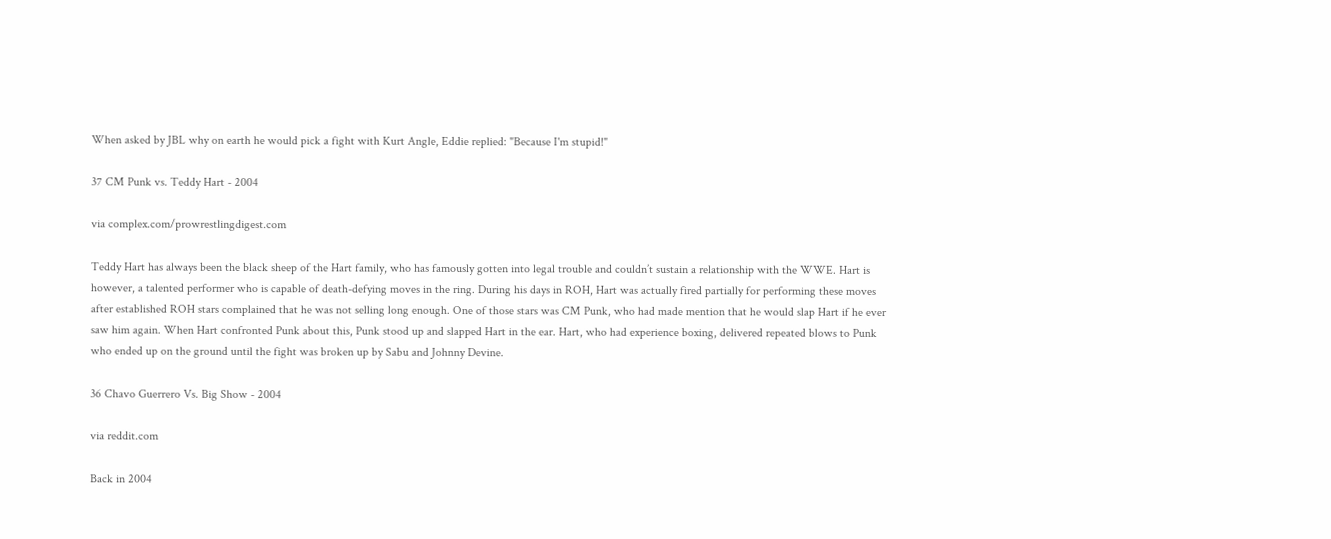When asked by JBL why on earth he would pick a fight with Kurt Angle, Eddie replied: "Because I'm stupid!"

37 CM Punk vs. Teddy Hart - 2004

via complex.com/prowrestlingdigest.com

Teddy Hart has always been the black sheep of the Hart family, who has famously gotten into legal trouble and couldn’t sustain a relationship with the WWE. Hart is however, a talented performer who is capable of death-defying moves in the ring. During his days in ROH, Hart was actually fired partially for performing these moves after established ROH stars complained that he was not selling long enough. One of those stars was CM Punk, who had made mention that he would slap Hart if he ever saw him again. When Hart confronted Punk about this, Punk stood up and slapped Hart in the ear. Hart, who had experience boxing, delivered repeated blows to Punk who ended up on the ground until the fight was broken up by Sabu and Johnny Devine.

36 Chavo Guerrero Vs. Big Show - 2004

via reddit.com

Back in 2004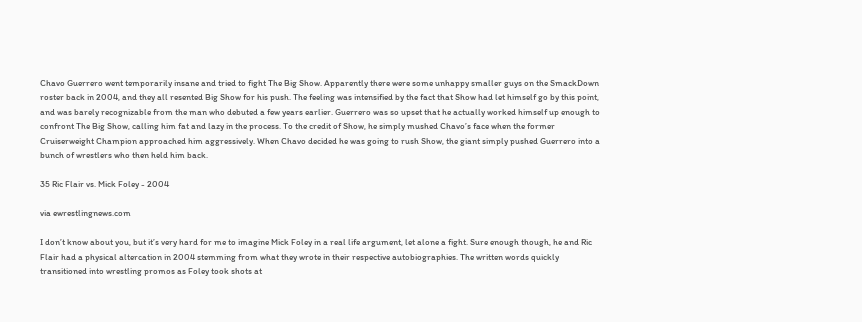Chavo Guerrero went temporarily insane and tried to fight The Big Show. Apparently there were some unhappy smaller guys on the SmackDown roster back in 2004, and they all resented Big Show for his push. The feeling was intensified by the fact that Show had let himself go by this point, and was barely recognizable from the man who debuted a few years earlier. Guerrero was so upset that he actually worked himself up enough to confront The Big Show, calling him fat and lazy in the process. To the credit of Show, he simply mushed Chavo’s face when the former Cruiserweight Champion approached him aggressively. When Chavo decided he was going to rush Show, the giant simply pushed Guerrero into a bunch of wrestlers who then held him back.

35 Ric Flair vs. Mick Foley - 2004

via ewrestlingnews.com

I don’t know about you, but it’s very hard for me to imagine Mick Foley in a real life argument, let alone a fight. Sure enough though, he and Ric Flair had a physical altercation in 2004 stemming from what they wrote in their respective autobiographies. The written words quickly transitioned into wrestling promos as Foley took shots at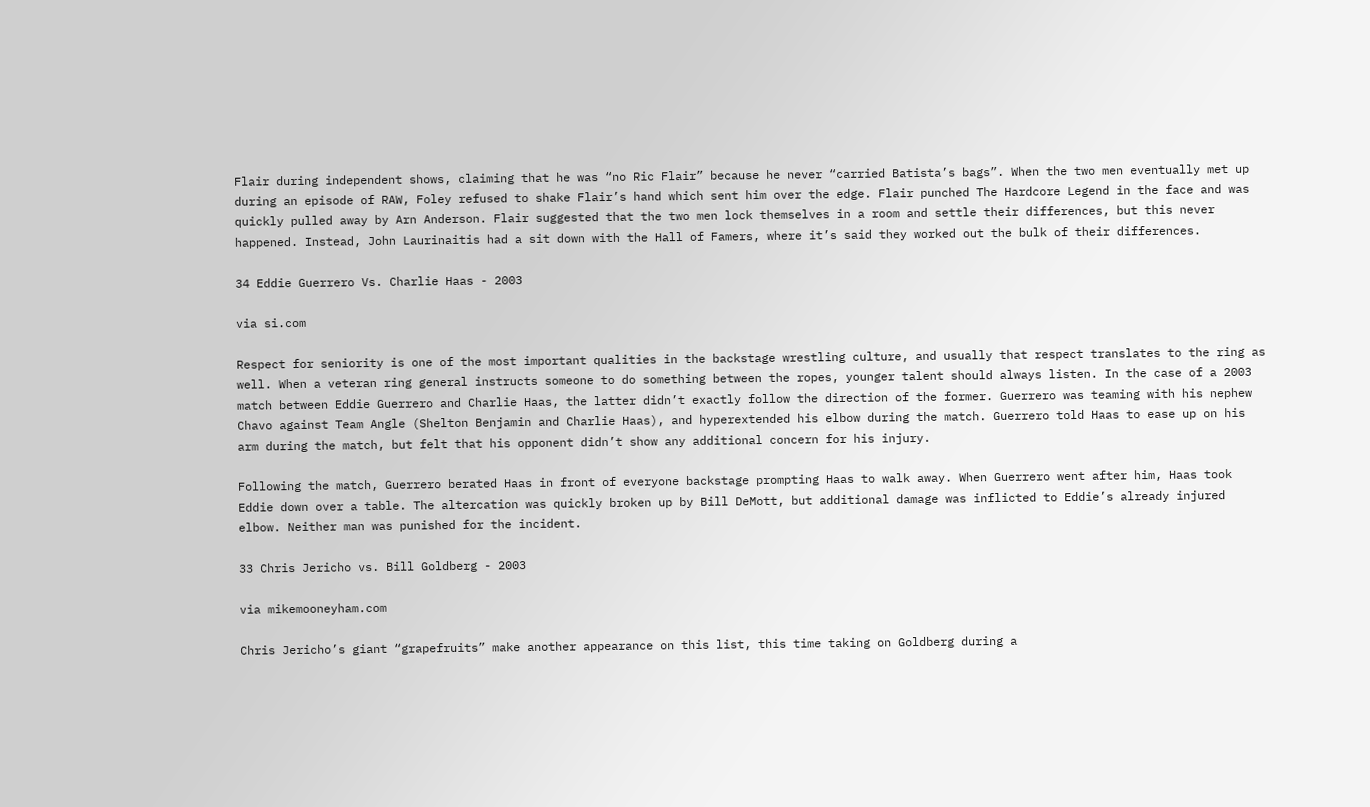Flair during independent shows, claiming that he was “no Ric Flair” because he never “carried Batista’s bags”. When the two men eventually met up during an episode of RAW, Foley refused to shake Flair’s hand which sent him over the edge. Flair punched The Hardcore Legend in the face and was quickly pulled away by Arn Anderson. Flair suggested that the two men lock themselves in a room and settle their differences, but this never happened. Instead, John Laurinaitis had a sit down with the Hall of Famers, where it’s said they worked out the bulk of their differences.

34 Eddie Guerrero Vs. Charlie Haas - 2003

via si.com

Respect for seniority is one of the most important qualities in the backstage wrestling culture, and usually that respect translates to the ring as well. When a veteran ring general instructs someone to do something between the ropes, younger talent should always listen. In the case of a 2003 match between Eddie Guerrero and Charlie Haas, the latter didn’t exactly follow the direction of the former. Guerrero was teaming with his nephew Chavo against Team Angle (Shelton Benjamin and Charlie Haas), and hyperextended his elbow during the match. Guerrero told Haas to ease up on his arm during the match, but felt that his opponent didn’t show any additional concern for his injury.

Following the match, Guerrero berated Haas in front of everyone backstage prompting Haas to walk away. When Guerrero went after him, Haas took Eddie down over a table. The altercation was quickly broken up by Bill DeMott, but additional damage was inflicted to Eddie’s already injured elbow. Neither man was punished for the incident.

33 Chris Jericho vs. Bill Goldberg - 2003

via mikemooneyham.com

Chris Jericho’s giant “grapefruits” make another appearance on this list, this time taking on Goldberg during a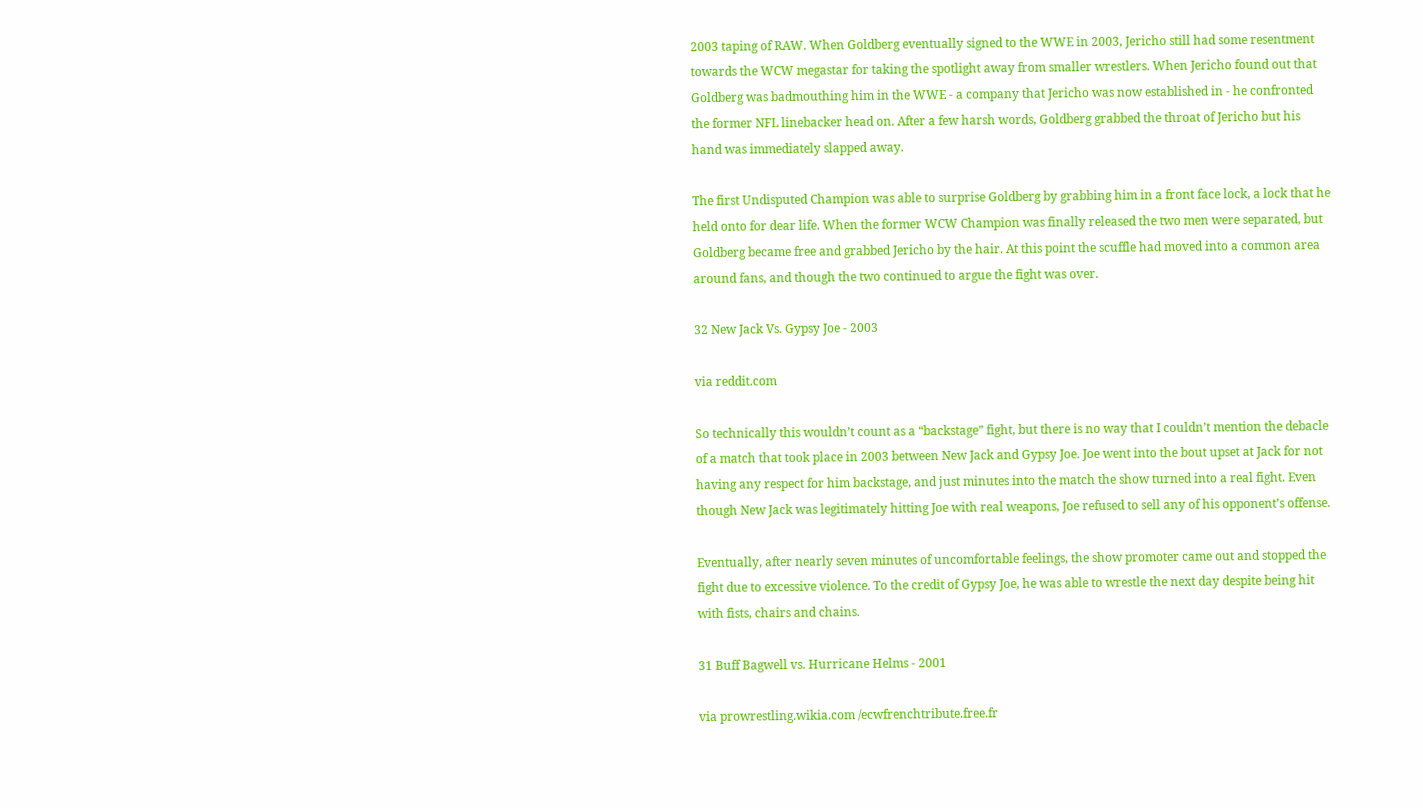2003 taping of RAW. When Goldberg eventually signed to the WWE in 2003, Jericho still had some resentment towards the WCW megastar for taking the spotlight away from smaller wrestlers. When Jericho found out that Goldberg was badmouthing him in the WWE - a company that Jericho was now established in - he confronted the former NFL linebacker head on. After a few harsh words, Goldberg grabbed the throat of Jericho but his hand was immediately slapped away.

The first Undisputed Champion was able to surprise Goldberg by grabbing him in a front face lock, a lock that he held onto for dear life. When the former WCW Champion was finally released the two men were separated, but Goldberg became free and grabbed Jericho by the hair. At this point the scuffle had moved into a common area around fans, and though the two continued to argue the fight was over.

32 New Jack Vs. Gypsy Joe - 2003

via reddit.com

So technically this wouldn’t count as a “backstage” fight, but there is no way that I couldn’t mention the debacle of a match that took place in 2003 between New Jack and Gypsy Joe. Joe went into the bout upset at Jack for not having any respect for him backstage, and just minutes into the match the show turned into a real fight. Even though New Jack was legitimately hitting Joe with real weapons, Joe refused to sell any of his opponent’s offense.

Eventually, after nearly seven minutes of uncomfortable feelings, the show promoter came out and stopped the fight due to excessive violence. To the credit of Gypsy Joe, he was able to wrestle the next day despite being hit with fists, chairs and chains.

31 Buff Bagwell vs. Hurricane Helms - 2001

via prowrestling.wikia.com /ecwfrenchtribute.free.fr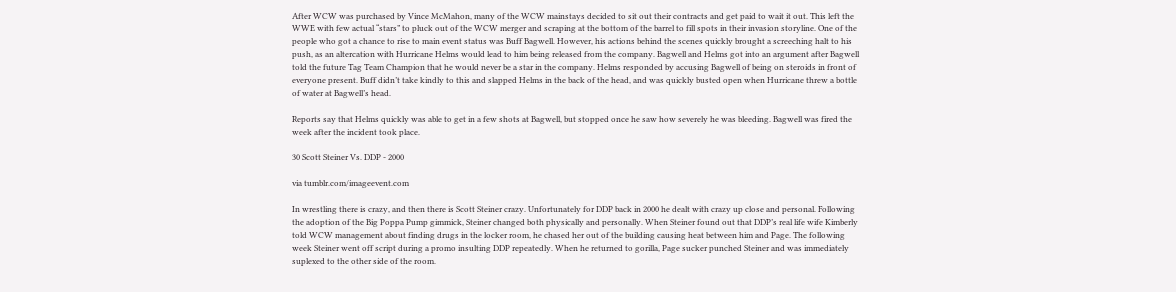After WCW was purchased by Vince McMahon, many of the WCW mainstays decided to sit out their contracts and get paid to wait it out. This left the WWE with few actual “stars” to pluck out of the WCW merger and scraping at the bottom of the barrel to fill spots in their invasion storyline. One of the people who got a chance to rise to main event status was Buff Bagwell. However, his actions behind the scenes quickly brought a screeching halt to his push, as an altercation with Hurricane Helms would lead to him being released from the company. Bagwell and Helms got into an argument after Bagwell told the future Tag Team Champion that he would never be a star in the company. Helms responded by accusing Bagwell of being on steroids in front of everyone present. Buff didn’t take kindly to this and slapped Helms in the back of the head, and was quickly busted open when Hurricane threw a bottle of water at Bagwell’s head.

Reports say that Helms quickly was able to get in a few shots at Bagwell, but stopped once he saw how severely he was bleeding. Bagwell was fired the week after the incident took place.

30 Scott Steiner Vs. DDP - 2000

via tumblr.com/imageevent.com

In wrestling there is crazy, and then there is Scott Steiner crazy. Unfortunately for DDP back in 2000 he dealt with crazy up close and personal. Following the adoption of the Big Poppa Pump gimmick, Steiner changed both physically and personally. When Steiner found out that DDP’s real life wife Kimberly told WCW management about finding drugs in the locker room, he chased her out of the building causing heat between him and Page. The following week Steiner went off script during a promo insulting DDP repeatedly. When he returned to gorilla, Page sucker punched Steiner and was immediately suplexed to the other side of the room.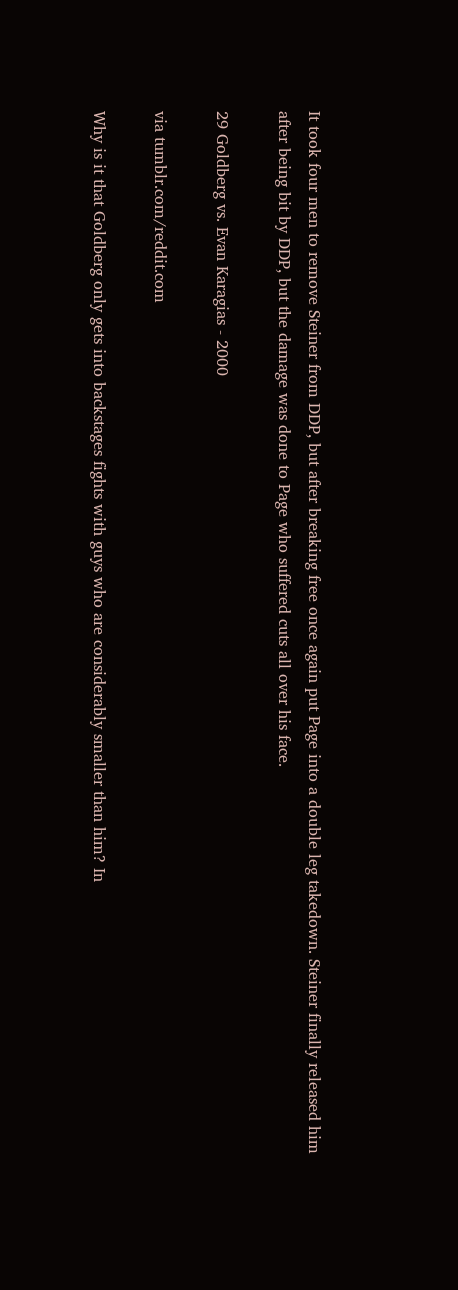It took four men to remove Steiner from DDP, but after breaking free once again put Page into a double leg takedown. Steiner finally released him after being bit by DDP, but the damage was done to Page who suffered cuts all over his face.

29 Goldberg vs. Evan Karagias - 2000

via tumblr.com/reddit.com

Why is it that Goldberg only gets into backstages fights with guys who are considerably smaller than him? In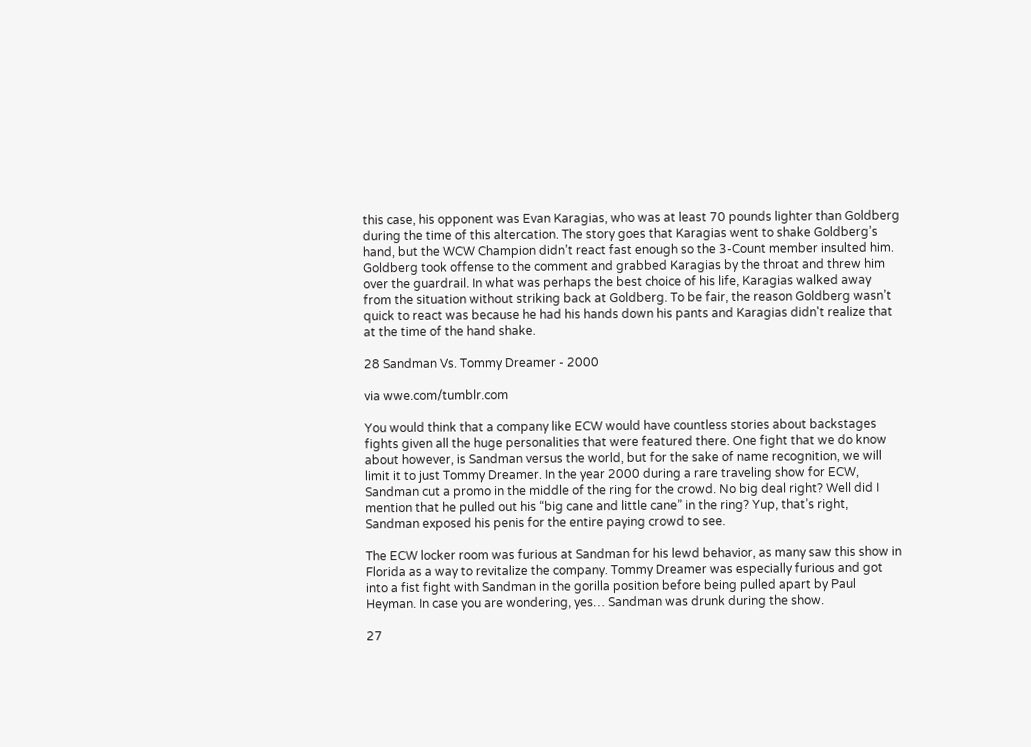this case, his opponent was Evan Karagias, who was at least 70 pounds lighter than Goldberg during the time of this altercation. The story goes that Karagias went to shake Goldberg’s hand, but the WCW Champion didn’t react fast enough so the 3-Count member insulted him. Goldberg took offense to the comment and grabbed Karagias by the throat and threw him over the guardrail. In what was perhaps the best choice of his life, Karagias walked away from the situation without striking back at Goldberg. To be fair, the reason Goldberg wasn’t quick to react was because he had his hands down his pants and Karagias didn't realize that at the time of the hand shake.

28 Sandman Vs. Tommy Dreamer - 2000

via wwe.com/tumblr.com

You would think that a company like ECW would have countless stories about backstages fights given all the huge personalities that were featured there. One fight that we do know about however, is Sandman versus the world, but for the sake of name recognition, we will limit it to just Tommy Dreamer. In the year 2000 during a rare traveling show for ECW, Sandman cut a promo in the middle of the ring for the crowd. No big deal right? Well did I mention that he pulled out his “big cane and little cane” in the ring? Yup, that’s right, Sandman exposed his penis for the entire paying crowd to see.

The ECW locker room was furious at Sandman for his lewd behavior, as many saw this show in Florida as a way to revitalize the company. Tommy Dreamer was especially furious and got into a fist fight with Sandman in the gorilla position before being pulled apart by Paul Heyman. In case you are wondering, yes… Sandman was drunk during the show.

27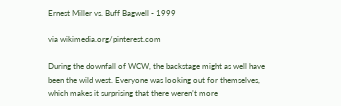Ernest Miller vs. Buff Bagwell - 1999

via wikimedia.org/pinterest.com

During the downfall of WCW, the backstage might as well have been the wild west. Everyone was looking out for themselves, which makes it surprising that there weren’t more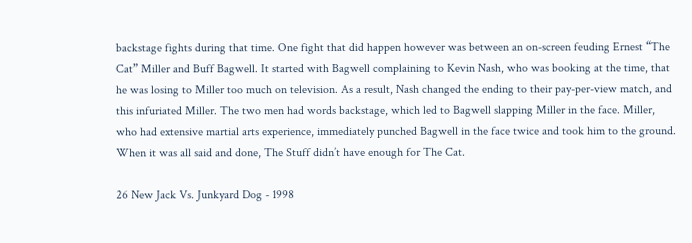backstage fights during that time. One fight that did happen however was between an on-screen feuding Ernest “The Cat” Miller and Buff Bagwell. It started with Bagwell complaining to Kevin Nash, who was booking at the time, that he was losing to Miller too much on television. As a result, Nash changed the ending to their pay-per-view match, and this infuriated Miller. The two men had words backstage, which led to Bagwell slapping Miller in the face. Miller, who had extensive martial arts experience, immediately punched Bagwell in the face twice and took him to the ground. When it was all said and done, The Stuff didn’t have enough for The Cat.

26 New Jack Vs. Junkyard Dog - 1998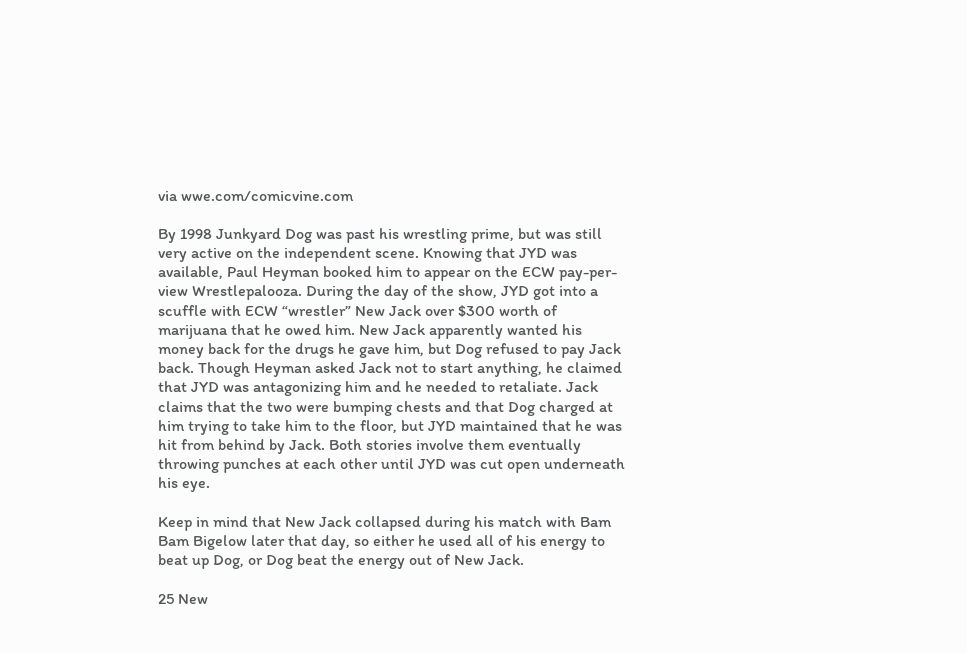via wwe.com/comicvine.com

By 1998 Junkyard Dog was past his wrestling prime, but was still very active on the independent scene. Knowing that JYD was available, Paul Heyman booked him to appear on the ECW pay-per-view Wrestlepalooza. During the day of the show, JYD got into a scuffle with ECW “wrestler” New Jack over $300 worth of marijuana that he owed him. New Jack apparently wanted his money back for the drugs he gave him, but Dog refused to pay Jack back. Though Heyman asked Jack not to start anything, he claimed that JYD was antagonizing him and he needed to retaliate. Jack claims that the two were bumping chests and that Dog charged at him trying to take him to the floor, but JYD maintained that he was hit from behind by Jack. Both stories involve them eventually throwing punches at each other until JYD was cut open underneath his eye.

Keep in mind that New Jack collapsed during his match with Bam Bam Bigelow later that day, so either he used all of his energy to beat up Dog, or Dog beat the energy out of New Jack.

25 New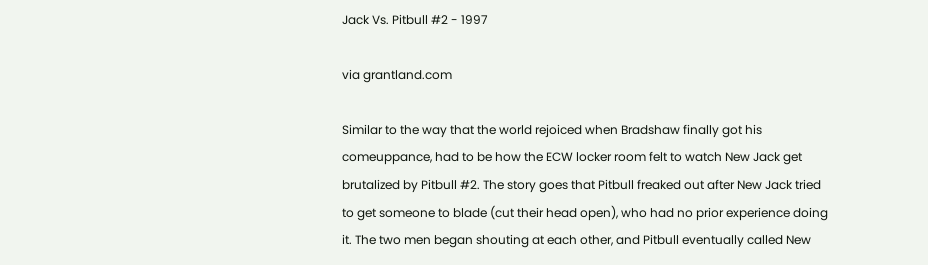Jack Vs. Pitbull #2 - 1997

via grantland.com

Similar to the way that the world rejoiced when Bradshaw finally got his comeuppance, had to be how the ECW locker room felt to watch New Jack get brutalized by Pitbull #2. The story goes that Pitbull freaked out after New Jack tried to get someone to blade (cut their head open), who had no prior experience doing it. The two men began shouting at each other, and Pitbull eventually called New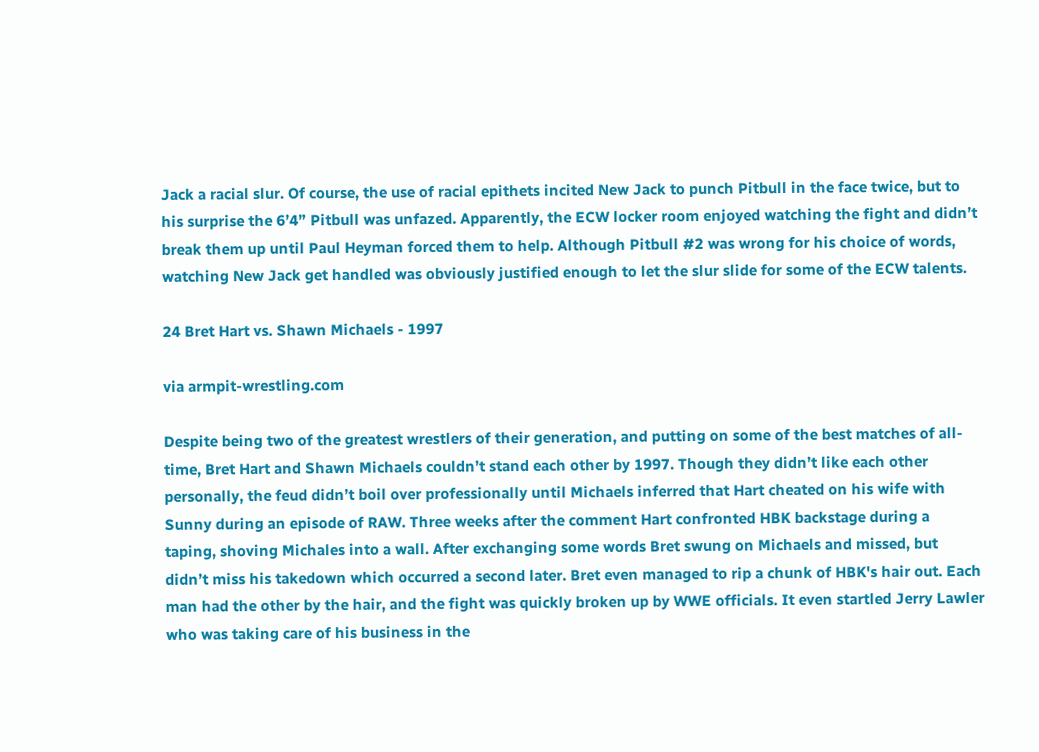Jack a racial slur. Of course, the use of racial epithets incited New Jack to punch Pitbull in the face twice, but to his surprise the 6’4” Pitbull was unfazed. Apparently, the ECW locker room enjoyed watching the fight and didn’t break them up until Paul Heyman forced them to help. Although Pitbull #2 was wrong for his choice of words, watching New Jack get handled was obviously justified enough to let the slur slide for some of the ECW talents.

24 Bret Hart vs. Shawn Michaels - 1997

via armpit-wrestling.com

Despite being two of the greatest wrestlers of their generation, and putting on some of the best matches of all-time, Bret Hart and Shawn Michaels couldn’t stand each other by 1997. Though they didn’t like each other personally, the feud didn’t boil over professionally until Michaels inferred that Hart cheated on his wife with Sunny during an episode of RAW. Three weeks after the comment Hart confronted HBK backstage during a taping, shoving Michales into a wall. After exchanging some words Bret swung on Michaels and missed, but didn’t miss his takedown which occurred a second later. Bret even managed to rip a chunk of HBK's hair out. Each man had the other by the hair, and the fight was quickly broken up by WWE officials. It even startled Jerry Lawler who was taking care of his business in the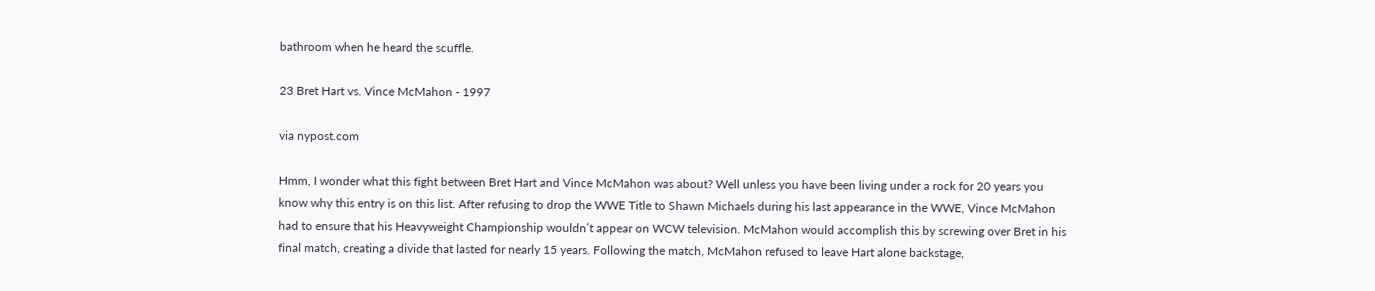bathroom when he heard the scuffle.

23 Bret Hart vs. Vince McMahon - 1997

via nypost.com

Hmm, I wonder what this fight between Bret Hart and Vince McMahon was about? Well unless you have been living under a rock for 20 years you know why this entry is on this list. After refusing to drop the WWE Title to Shawn Michaels during his last appearance in the WWE, Vince McMahon had to ensure that his Heavyweight Championship wouldn’t appear on WCW television. McMahon would accomplish this by screwing over Bret in his final match, creating a divide that lasted for nearly 15 years. Following the match, McMahon refused to leave Hart alone backstage,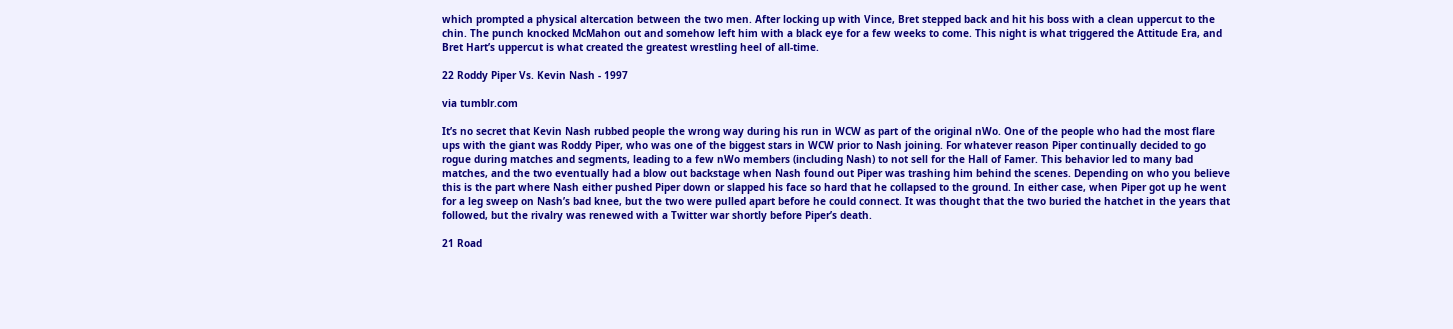which prompted a physical altercation between the two men. After locking up with Vince, Bret stepped back and hit his boss with a clean uppercut to the chin. The punch knocked McMahon out and somehow left him with a black eye for a few weeks to come. This night is what triggered the Attitude Era, and Bret Hart’s uppercut is what created the greatest wrestling heel of all-time.

22 Roddy Piper Vs. Kevin Nash - 1997

via tumblr.com

It’s no secret that Kevin Nash rubbed people the wrong way during his run in WCW as part of the original nWo. One of the people who had the most flare ups with the giant was Roddy Piper, who was one of the biggest stars in WCW prior to Nash joining. For whatever reason Piper continually decided to go rogue during matches and segments, leading to a few nWo members (including Nash) to not sell for the Hall of Famer. This behavior led to many bad matches, and the two eventually had a blow out backstage when Nash found out Piper was trashing him behind the scenes. Depending on who you believe this is the part where Nash either pushed Piper down or slapped his face so hard that he collapsed to the ground. In either case, when Piper got up he went for a leg sweep on Nash’s bad knee, but the two were pulled apart before he could connect. It was thought that the two buried the hatchet in the years that followed, but the rivalry was renewed with a Twitter war shortly before Piper’s death.

21 Road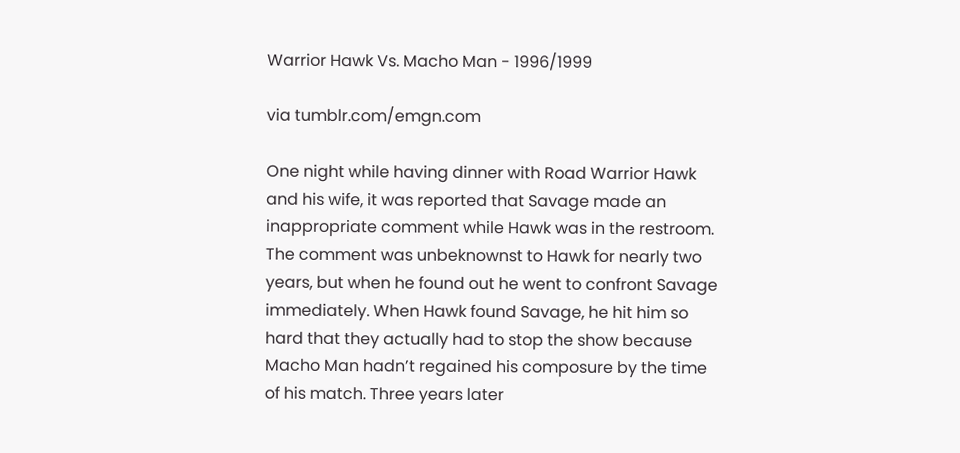Warrior Hawk Vs. Macho Man - 1996/1999

via tumblr.com/emgn.com

One night while having dinner with Road Warrior Hawk and his wife, it was reported that Savage made an inappropriate comment while Hawk was in the restroom. The comment was unbeknownst to Hawk for nearly two years, but when he found out he went to confront Savage immediately. When Hawk found Savage, he hit him so hard that they actually had to stop the show because Macho Man hadn’t regained his composure by the time of his match. Three years later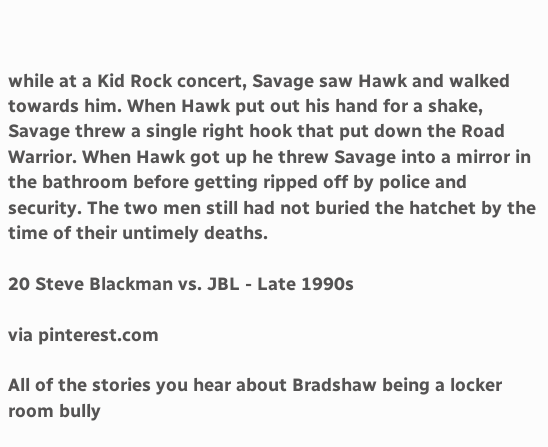while at a Kid Rock concert, Savage saw Hawk and walked towards him. When Hawk put out his hand for a shake, Savage threw a single right hook that put down the Road Warrior. When Hawk got up he threw Savage into a mirror in the bathroom before getting ripped off by police and security. The two men still had not buried the hatchet by the time of their untimely deaths.

20 Steve Blackman vs. JBL - Late 1990s

via pinterest.com

All of the stories you hear about Bradshaw being a locker room bully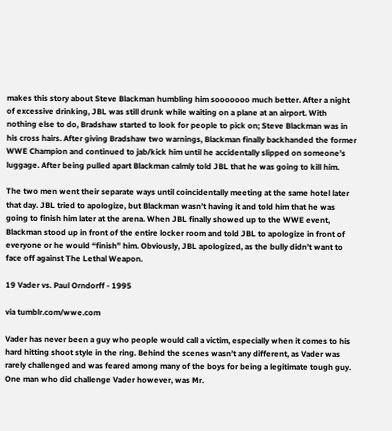makes this story about Steve Blackman humbling him sooooooo much better. After a night of excessive drinking, JBL was still drunk while waiting on a plane at an airport. With nothing else to do, Bradshaw started to look for people to pick on; Steve Blackman was in his cross hairs. After giving Bradshaw two warnings, Blackman finally backhanded the former WWE Champion and continued to jab/kick him until he accidentally slipped on someone’s luggage. After being pulled apart Blackman calmly told JBL that he was going to kill him.

The two men went their separate ways until coincidentally meeting at the same hotel later that day. JBL tried to apologize, but Blackman wasn’t having it and told him that he was going to finish him later at the arena. When JBL finally showed up to the WWE event, Blackman stood up in front of the entire locker room and told JBL to apologize in front of everyone or he would “finish” him. Obviously, JBL apologized, as the bully didn’t want to face off against The Lethal Weapon.

19 Vader vs. Paul Orndorff - 1995

via tumblr.com/wwe.com

Vader has never been a guy who people would call a victim, especially when it comes to his hard hitting shoot style in the ring. Behind the scenes wasn’t any different, as Vader was rarely challenged and was feared among many of the boys for being a legitimate tough guy. One man who did challenge Vader however, was Mr.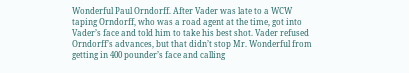Wonderful Paul Orndorff. After Vader was late to a WCW taping Orndorff, who was a road agent at the time, got into Vader’s face and told him to take his best shot. Vader refused Orndorff’s advances, but that didn’t stop Mr. Wonderful from getting in 400 pounder’s face and calling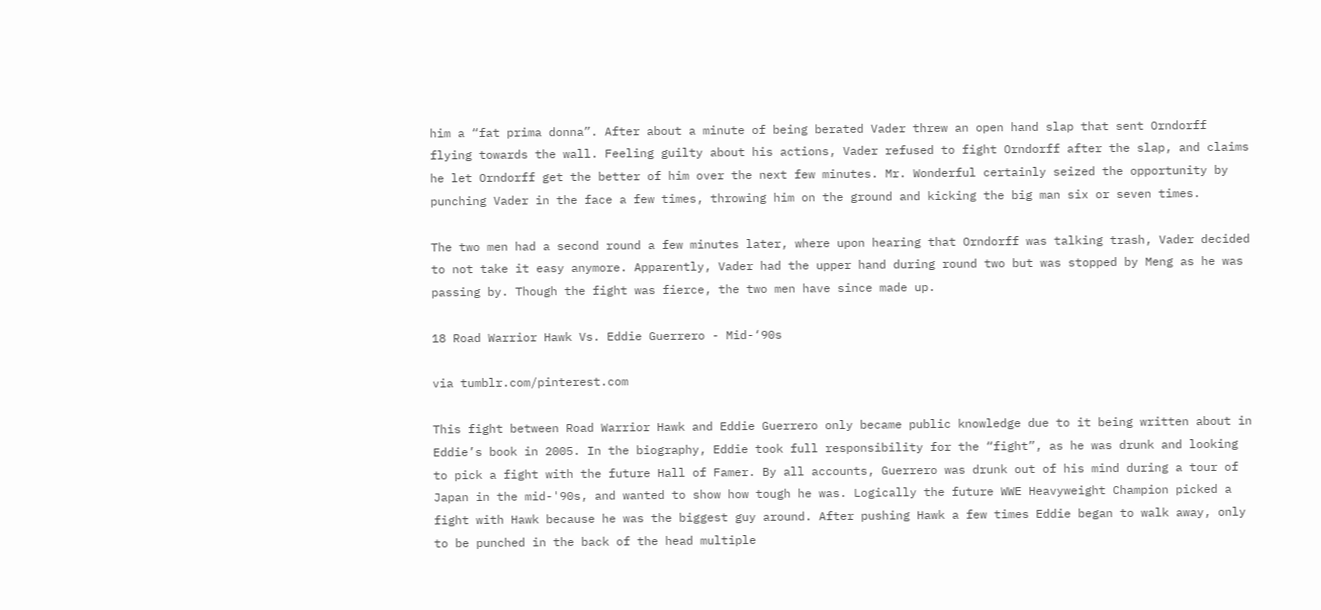him a “fat prima donna”. After about a minute of being berated Vader threw an open hand slap that sent Orndorff flying towards the wall. Feeling guilty about his actions, Vader refused to fight Orndorff after the slap, and claims he let Orndorff get the better of him over the next few minutes. Mr. Wonderful certainly seized the opportunity by punching Vader in the face a few times, throwing him on the ground and kicking the big man six or seven times.

The two men had a second round a few minutes later, where upon hearing that Orndorff was talking trash, Vader decided to not take it easy anymore. Apparently, Vader had the upper hand during round two but was stopped by Meng as he was passing by. Though the fight was fierce, the two men have since made up.

18 Road Warrior Hawk Vs. Eddie Guerrero - Mid-‘90s

via tumblr.com/pinterest.com

This fight between Road Warrior Hawk and Eddie Guerrero only became public knowledge due to it being written about in Eddie’s book in 2005. In the biography, Eddie took full responsibility for the “fight”, as he was drunk and looking to pick a fight with the future Hall of Famer. By all accounts, Guerrero was drunk out of his mind during a tour of Japan in the mid-'90s, and wanted to show how tough he was. Logically the future WWE Heavyweight Champion picked a fight with Hawk because he was the biggest guy around. After pushing Hawk a few times Eddie began to walk away, only to be punched in the back of the head multiple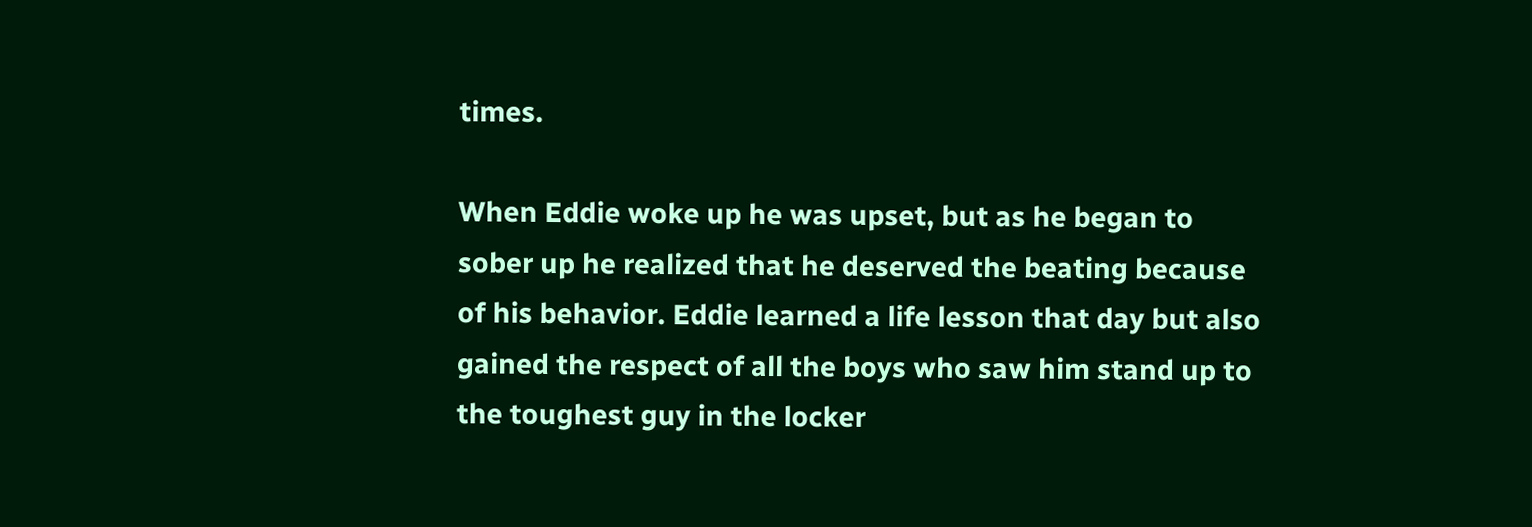times.

When Eddie woke up he was upset, but as he began to sober up he realized that he deserved the beating because of his behavior. Eddie learned a life lesson that day but also gained the respect of all the boys who saw him stand up to the toughest guy in the locker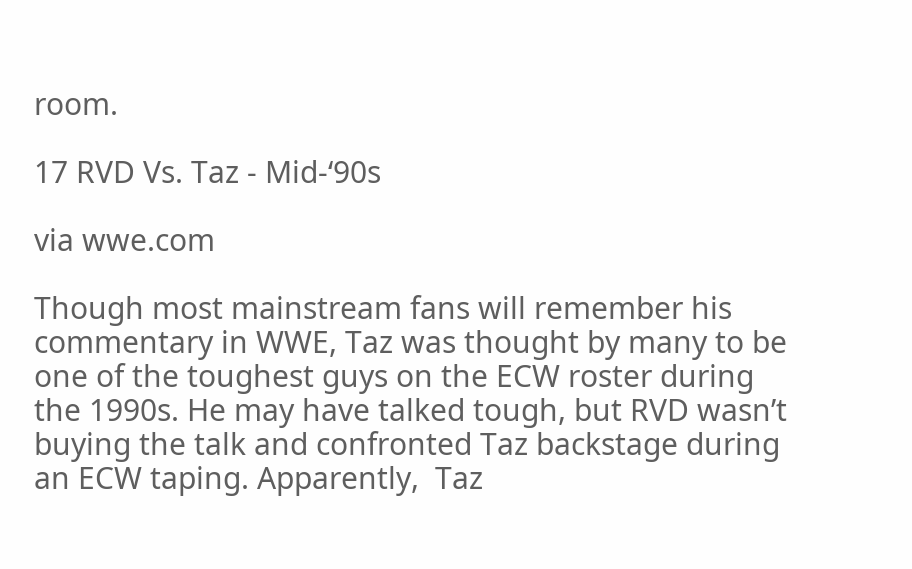room.

17 RVD Vs. Taz - Mid-‘90s

via wwe.com

Though most mainstream fans will remember his commentary in WWE, Taz was thought by many to be one of the toughest guys on the ECW roster during the 1990s. He may have talked tough, but RVD wasn’t buying the talk and confronted Taz backstage during an ECW taping. Apparently,  Taz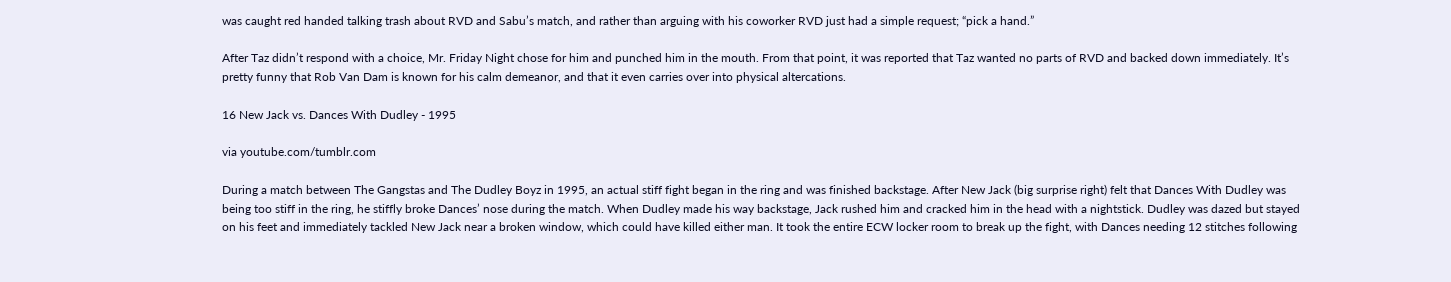was caught red handed talking trash about RVD and Sabu’s match, and rather than arguing with his coworker RVD just had a simple request; “pick a hand.”

After Taz didn’t respond with a choice, Mr. Friday Night chose for him and punched him in the mouth. From that point, it was reported that Taz wanted no parts of RVD and backed down immediately. It’s pretty funny that Rob Van Dam is known for his calm demeanor, and that it even carries over into physical altercations.

16 New Jack vs. Dances With Dudley - 1995

via youtube.com/tumblr.com

During a match between The Gangstas and The Dudley Boyz in 1995, an actual stiff fight began in the ring and was finished backstage. After New Jack (big surprise right) felt that Dances With Dudley was being too stiff in the ring, he stiffly broke Dances’ nose during the match. When Dudley made his way backstage, Jack rushed him and cracked him in the head with a nightstick. Dudley was dazed but stayed on his feet and immediately tackled New Jack near a broken window, which could have killed either man. It took the entire ECW locker room to break up the fight, with Dances needing 12 stitches following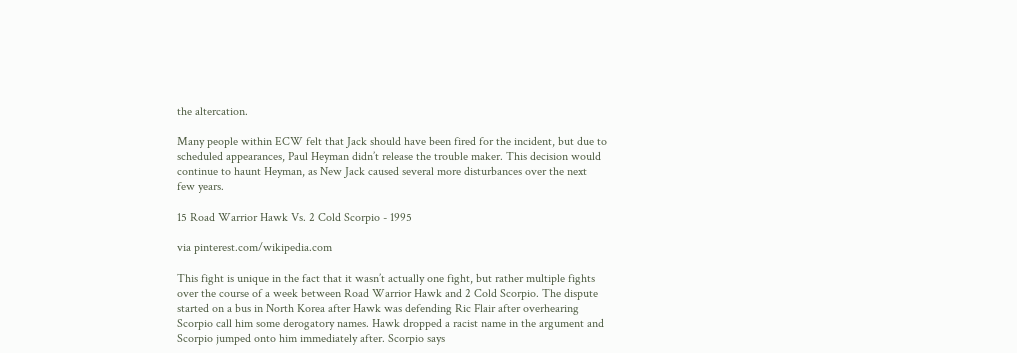the altercation.

Many people within ECW felt that Jack should have been fired for the incident, but due to scheduled appearances, Paul Heyman didn’t release the trouble maker. This decision would continue to haunt Heyman, as New Jack caused several more disturbances over the next few years.

15 Road Warrior Hawk Vs. 2 Cold Scorpio - 1995

via pinterest.com/wikipedia.com

This fight is unique in the fact that it wasn’t actually one fight, but rather multiple fights over the course of a week between Road Warrior Hawk and 2 Cold Scorpio. The dispute started on a bus in North Korea after Hawk was defending Ric Flair after overhearing Scorpio call him some derogatory names. Hawk dropped a racist name in the argument and Scorpio jumped onto him immediately after. Scorpio says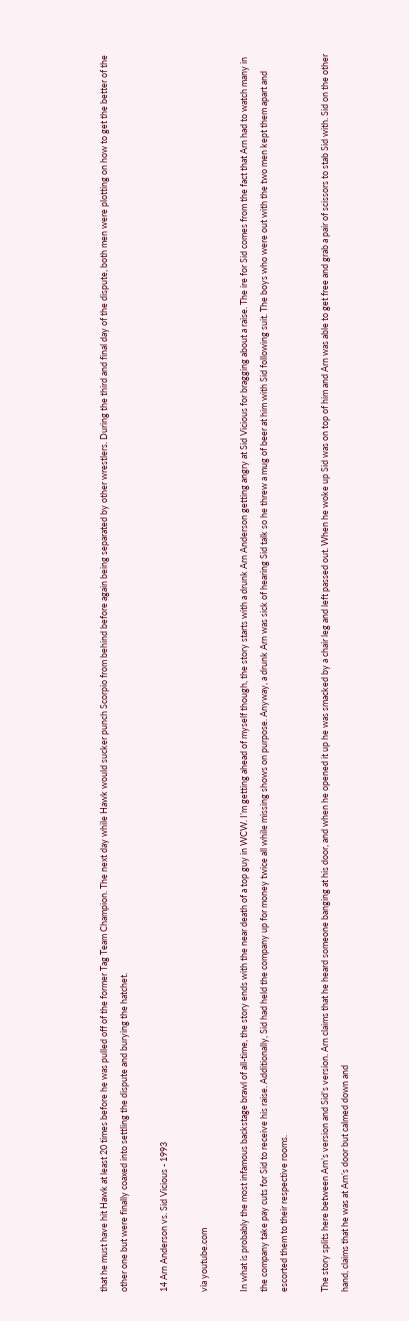that he must have hit Hawk at least 20 times before he was pulled off of the former Tag Team Champion. The next day while Hawk would sucker punch Scorpio from behind before again being separated by other wrestlers. During the third and final day of the dispute, both men were plotting on how to get the better of the other one but were finally coaxed into settling the dispute and burying the hatchet.

14 Arn Anderson vs. Sid Vicious - 1993

via youtube.com

In what is probably the most infamous backstage brawl of all-time, the story ends with the near death of a top guy in WCW. I’m getting ahead of myself though, the story starts with a drunk Arn Anderson getting angry at Sid Vicious for bragging about a raise. The ire for Sid comes from the fact that Arn had to watch many in the company take pay cuts for Sid to receive his raise. Additionally, Sid had held the company up for money twice all while missing shows on purpose. Anyway, a drunk Arn was sick of hearing Sid talk so he threw a mug of beer at him with Sid following suit. The boys who were out with the two men kept them apart and escorted them to their respective rooms.

The story splits here between Arn’s version and Sid’s version. Arn claims that he heard someone banging at his door, and when he opened it up he was smacked by a chair leg and left passed out. When he woke up Sid was on top of him and Arn was able to get free and grab a pair of scissors to stab Sid with. Sid on the other hand, claims that he was at Arn’s door but calmed down and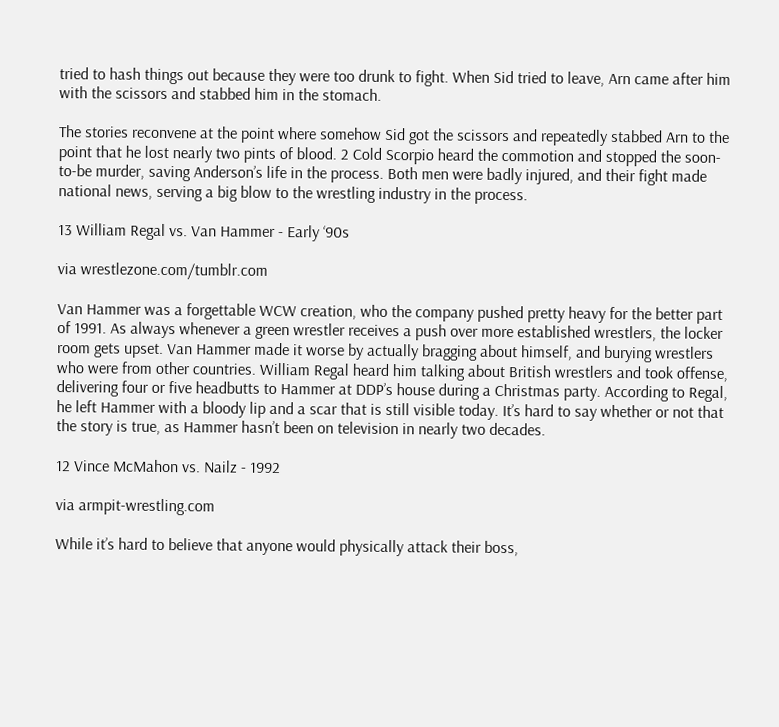tried to hash things out because they were too drunk to fight. When Sid tried to leave, Arn came after him with the scissors and stabbed him in the stomach.

The stories reconvene at the point where somehow Sid got the scissors and repeatedly stabbed Arn to the point that he lost nearly two pints of blood. 2 Cold Scorpio heard the commotion and stopped the soon-to-be murder, saving Anderson’s life in the process. Both men were badly injured, and their fight made national news, serving a big blow to the wrestling industry in the process.

13 William Regal vs. Van Hammer - Early ‘90s

via wrestlezone.com/tumblr.com

Van Hammer was a forgettable WCW creation, who the company pushed pretty heavy for the better part of 1991. As always whenever a green wrestler receives a push over more established wrestlers, the locker room gets upset. Van Hammer made it worse by actually bragging about himself, and burying wrestlers who were from other countries. William Regal heard him talking about British wrestlers and took offense, delivering four or five headbutts to Hammer at DDP’s house during a Christmas party. According to Regal, he left Hammer with a bloody lip and a scar that is still visible today. It’s hard to say whether or not that the story is true, as Hammer hasn’t been on television in nearly two decades.

12 Vince McMahon vs. Nailz - 1992

via armpit-wrestling.com

While it’s hard to believe that anyone would physically attack their boss,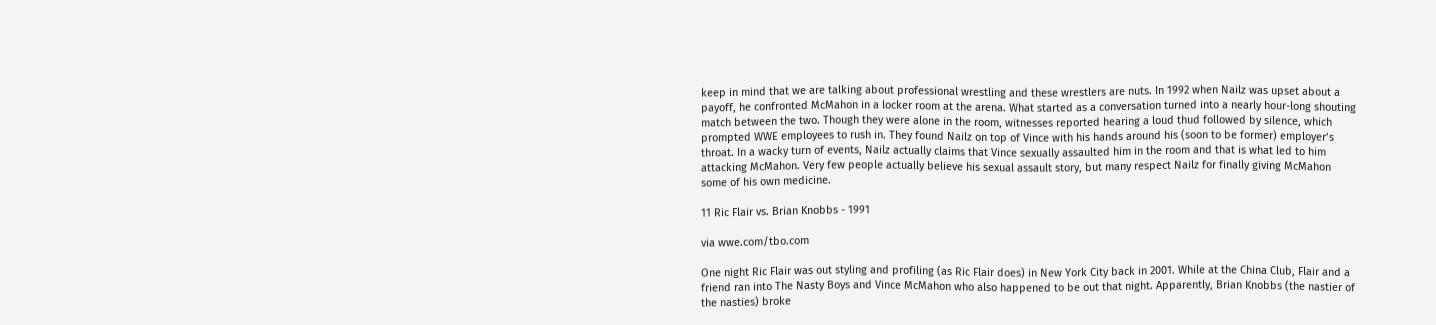keep in mind that we are talking about professional wrestling and these wrestlers are nuts. In 1992 when Nailz was upset about a payoff, he confronted McMahon in a locker room at the arena. What started as a conversation turned into a nearly hour-long shouting match between the two. Though they were alone in the room, witnesses reported hearing a loud thud followed by silence, which prompted WWE employees to rush in. They found Nailz on top of Vince with his hands around his (soon to be former) employer’s throat. In a wacky turn of events, Nailz actually claims that Vince sexually assaulted him in the room and that is what led to him attacking McMahon. Very few people actually believe his sexual assault story, but many respect Nailz for finally giving McMahon some of his own medicine.

11 Ric Flair vs. Brian Knobbs - 1991

via wwe.com/tbo.com

One night Ric Flair was out styling and profiling (as Ric Flair does) in New York City back in 2001. While at the China Club, Flair and a friend ran into The Nasty Boys and Vince McMahon who also happened to be out that night. Apparently, Brian Knobbs (the nastier of the nasties) broke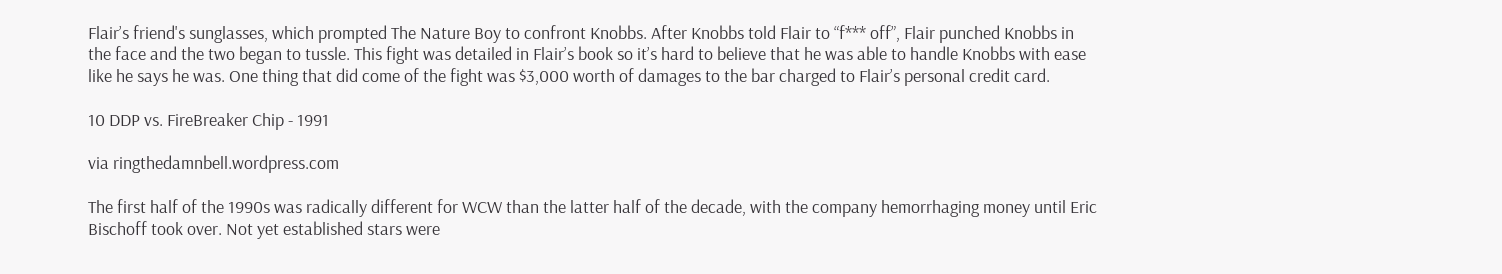Flair’s friend's sunglasses, which prompted The Nature Boy to confront Knobbs. After Knobbs told Flair to “f*** off”, Flair punched Knobbs in the face and the two began to tussle. This fight was detailed in Flair’s book so it’s hard to believe that he was able to handle Knobbs with ease like he says he was. One thing that did come of the fight was $3,000 worth of damages to the bar charged to Flair’s personal credit card.

10 DDP vs. FireBreaker Chip - 1991

via ringthedamnbell.wordpress.com

The first half of the 1990s was radically different for WCW than the latter half of the decade, with the company hemorrhaging money until Eric Bischoff took over. Not yet established stars were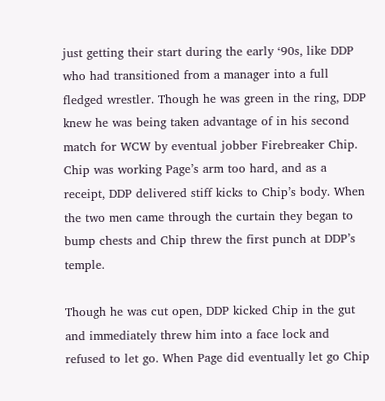just getting their start during the early ‘90s, like DDP who had transitioned from a manager into a full fledged wrestler. Though he was green in the ring, DDP knew he was being taken advantage of in his second match for WCW by eventual jobber Firebreaker Chip. Chip was working Page’s arm too hard, and as a receipt, DDP delivered stiff kicks to Chip’s body. When the two men came through the curtain they began to bump chests and Chip threw the first punch at DDP’s temple.

Though he was cut open, DDP kicked Chip in the gut and immediately threw him into a face lock and refused to let go. When Page did eventually let go Chip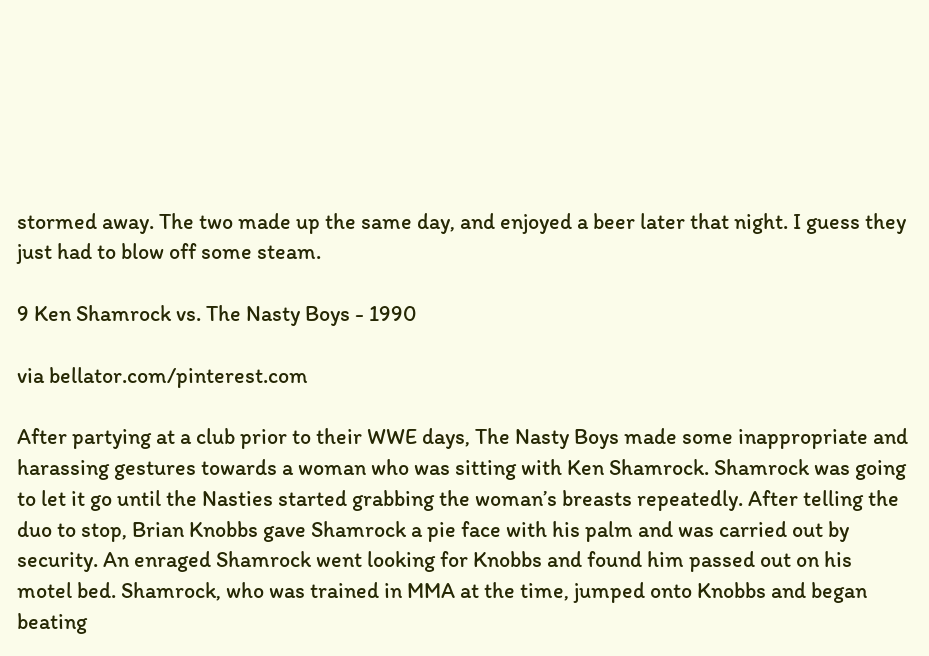stormed away. The two made up the same day, and enjoyed a beer later that night. I guess they just had to blow off some steam.

9 Ken Shamrock vs. The Nasty Boys - 1990

via bellator.com/pinterest.com

After partying at a club prior to their WWE days, The Nasty Boys made some inappropriate and harassing gestures towards a woman who was sitting with Ken Shamrock. Shamrock was going to let it go until the Nasties started grabbing the woman’s breasts repeatedly. After telling the duo to stop, Brian Knobbs gave Shamrock a pie face with his palm and was carried out by security. An enraged Shamrock went looking for Knobbs and found him passed out on his motel bed. Shamrock, who was trained in MMA at the time, jumped onto Knobbs and began beating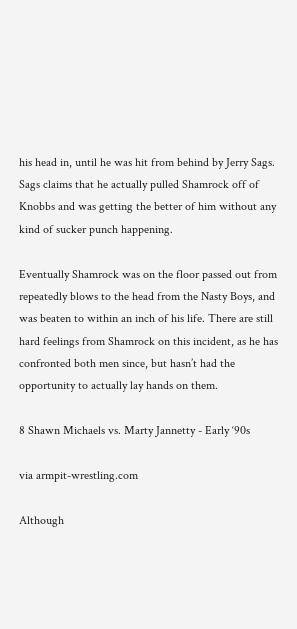his head in, until he was hit from behind by Jerry Sags. Sags claims that he actually pulled Shamrock off of Knobbs and was getting the better of him without any kind of sucker punch happening.

Eventually Shamrock was on the floor passed out from repeatedly blows to the head from the Nasty Boys, and was beaten to within an inch of his life. There are still hard feelings from Shamrock on this incident, as he has confronted both men since, but hasn’t had the opportunity to actually lay hands on them.

8 Shawn Michaels vs. Marty Jannetty - Early ‘90s

via armpit-wrestling.com

Although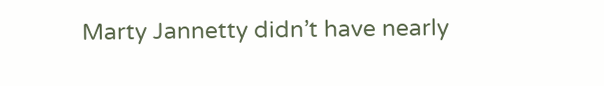Marty Jannetty didn’t have nearly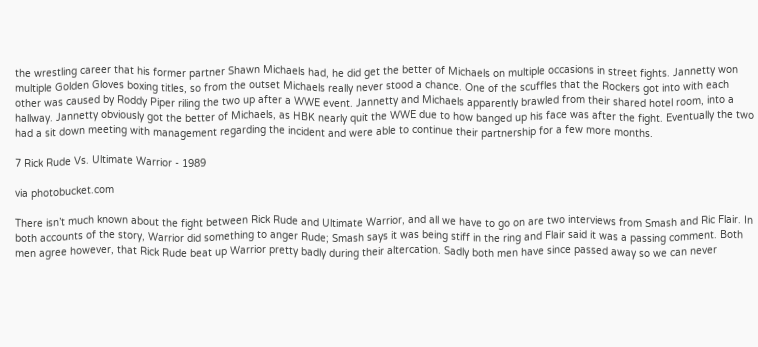the wrestling career that his former partner Shawn Michaels had, he did get the better of Michaels on multiple occasions in street fights. Jannetty won multiple Golden Gloves boxing titles, so from the outset Michaels really never stood a chance. One of the scuffles that the Rockers got into with each other was caused by Roddy Piper riling the two up after a WWE event. Jannetty and Michaels apparently brawled from their shared hotel room, into a hallway. Jannetty obviously got the better of Michaels, as HBK nearly quit the WWE due to how banged up his face was after the fight. Eventually the two had a sit down meeting with management regarding the incident and were able to continue their partnership for a few more months.

7 Rick Rude Vs. Ultimate Warrior - 1989

via photobucket.com

There isn’t much known about the fight between Rick Rude and Ultimate Warrior, and all we have to go on are two interviews from Smash and Ric Flair. In both accounts of the story, Warrior did something to anger Rude; Smash says it was being stiff in the ring and Flair said it was a passing comment. Both men agree however, that Rick Rude beat up Warrior pretty badly during their altercation. Sadly both men have since passed away so we can never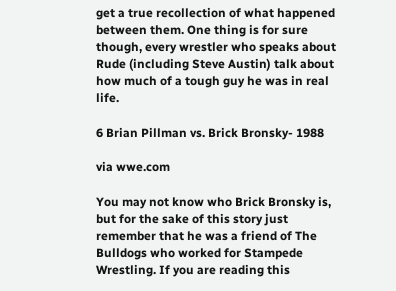get a true recollection of what happened between them. One thing is for sure though, every wrestler who speaks about Rude (including Steve Austin) talk about how much of a tough guy he was in real life.

6 Brian Pillman vs. Brick Bronsky- 1988

via wwe.com

You may not know who Brick Bronsky is, but for the sake of this story just remember that he was a friend of The Bulldogs who worked for Stampede Wrestling. If you are reading this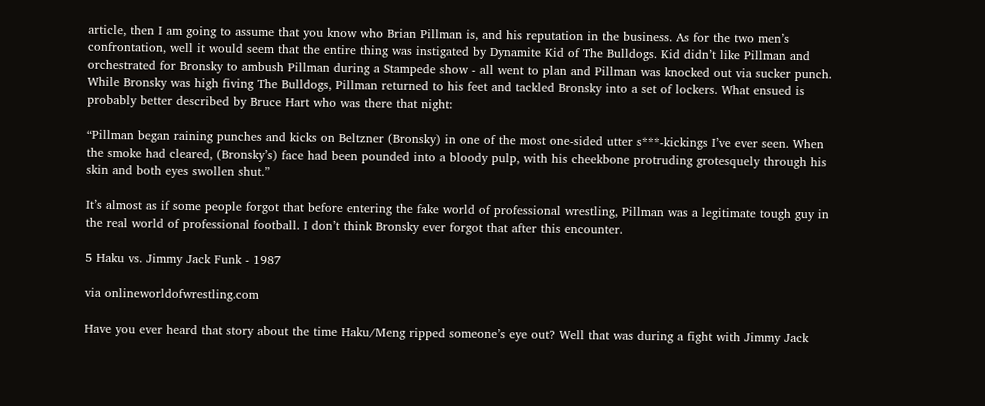article, then I am going to assume that you know who Brian Pillman is, and his reputation in the business. As for the two men’s confrontation, well it would seem that the entire thing was instigated by Dynamite Kid of The Bulldogs. Kid didn’t like Pillman and orchestrated for Bronsky to ambush Pillman during a Stampede show - all went to plan and Pillman was knocked out via sucker punch. While Bronsky was high fiving The Bulldogs, Pillman returned to his feet and tackled Bronsky into a set of lockers. What ensued is probably better described by Bruce Hart who was there that night:

“Pillman began raining punches and kicks on Beltzner (Bronsky) in one of the most one-sided utter s***-kickings I’ve ever seen. When the smoke had cleared, (Bronsky’s) face had been pounded into a bloody pulp, with his cheekbone protruding grotesquely through his skin and both eyes swollen shut.”

It’s almost as if some people forgot that before entering the fake world of professional wrestling, Pillman was a legitimate tough guy in the real world of professional football. I don’t think Bronsky ever forgot that after this encounter.

5 Haku vs. Jimmy Jack Funk - 1987

via onlineworldofwrestling.com

Have you ever heard that story about the time Haku/Meng ripped someone’s eye out? Well that was during a fight with Jimmy Jack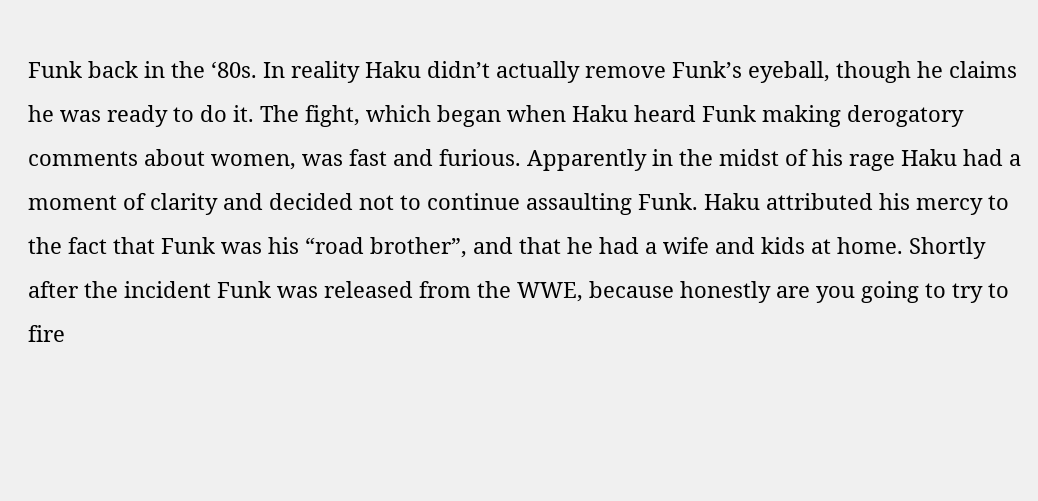Funk back in the ‘80s. In reality Haku didn’t actually remove Funk’s eyeball, though he claims he was ready to do it. The fight, which began when Haku heard Funk making derogatory comments about women, was fast and furious. Apparently in the midst of his rage Haku had a moment of clarity and decided not to continue assaulting Funk. Haku attributed his mercy to the fact that Funk was his “road brother”, and that he had a wife and kids at home. Shortly after the incident Funk was released from the WWE, because honestly are you going to try to fire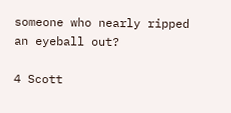someone who nearly ripped an eyeball out?

4 Scott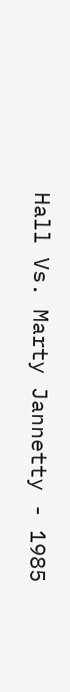Hall Vs. Marty Jannetty - 1985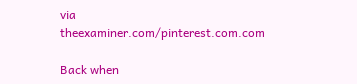via theexaminer.com/pinterest.com.com

Back when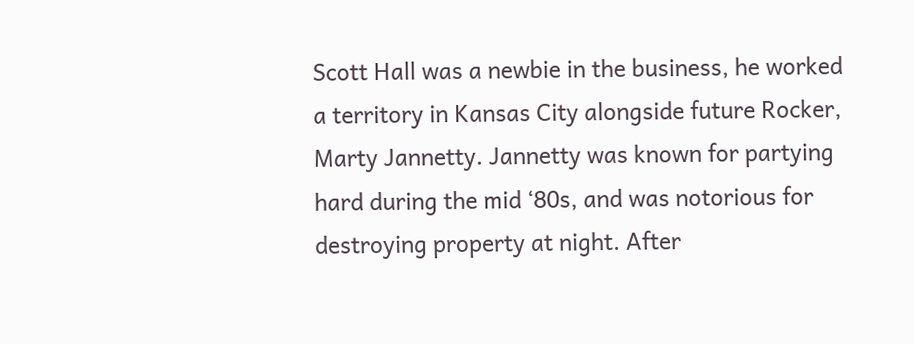Scott Hall was a newbie in the business, he worked a territory in Kansas City alongside future Rocker, Marty Jannetty. Jannetty was known for partying hard during the mid ‘80s, and was notorious for destroying property at night. After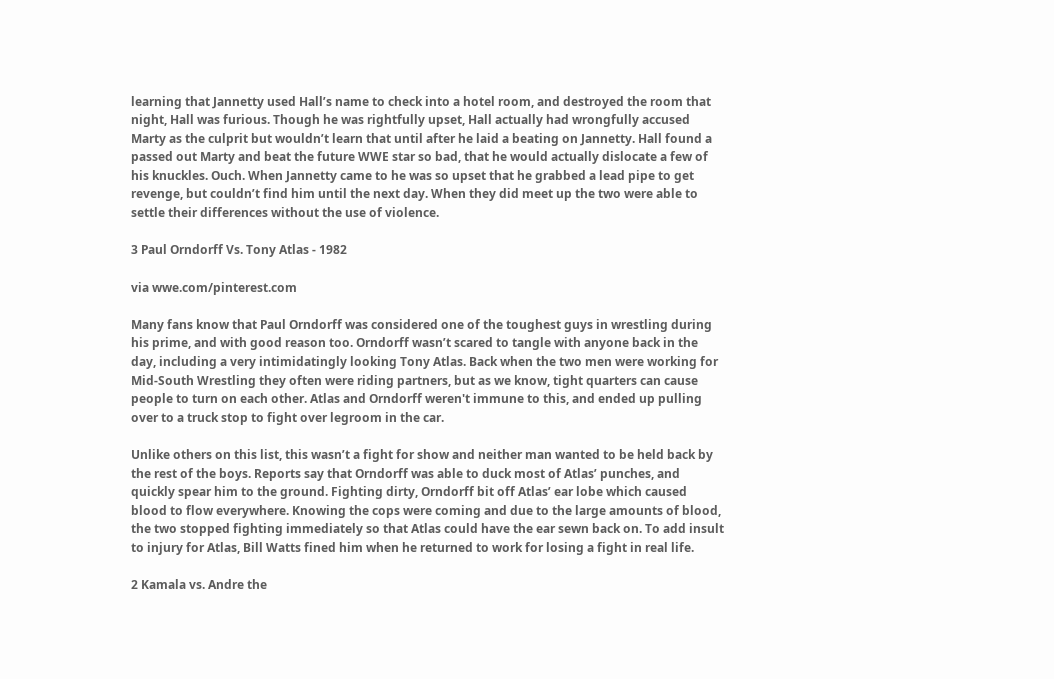learning that Jannetty used Hall’s name to check into a hotel room, and destroyed the room that night, Hall was furious. Though he was rightfully upset, Hall actually had wrongfully accused Marty as the culprit but wouldn’t learn that until after he laid a beating on Jannetty. Hall found a passed out Marty and beat the future WWE star so bad, that he would actually dislocate a few of his knuckles. Ouch. When Jannetty came to he was so upset that he grabbed a lead pipe to get revenge, but couldn’t find him until the next day. When they did meet up the two were able to settle their differences without the use of violence.

3 Paul Orndorff Vs. Tony Atlas - 1982

via wwe.com/pinterest.com

Many fans know that Paul Orndorff was considered one of the toughest guys in wrestling during his prime, and with good reason too. Orndorff wasn’t scared to tangle with anyone back in the day, including a very intimidatingly looking Tony Atlas. Back when the two men were working for Mid-South Wrestling they often were riding partners, but as we know, tight quarters can cause people to turn on each other. Atlas and Orndorff weren't immune to this, and ended up pulling over to a truck stop to fight over legroom in the car.

Unlike others on this list, this wasn’t a fight for show and neither man wanted to be held back by the rest of the boys. Reports say that Orndorff was able to duck most of Atlas’ punches, and quickly spear him to the ground. Fighting dirty, Orndorff bit off Atlas’ ear lobe which caused blood to flow everywhere. Knowing the cops were coming and due to the large amounts of blood, the two stopped fighting immediately so that Atlas could have the ear sewn back on. To add insult to injury for Atlas, Bill Watts fined him when he returned to work for losing a fight in real life.

2 Kamala vs. Andre the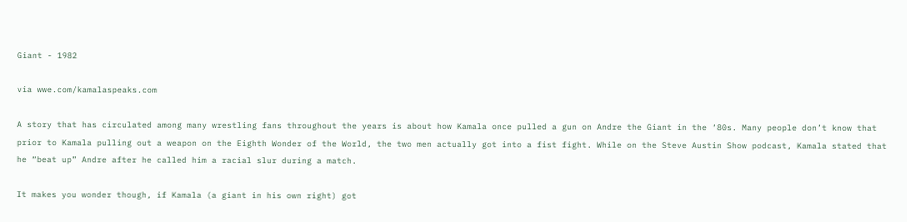Giant - 1982

via wwe.com/kamalaspeaks.com

A story that has circulated among many wrestling fans throughout the years is about how Kamala once pulled a gun on Andre the Giant in the ‘80s. Many people don’t know that prior to Kamala pulling out a weapon on the Eighth Wonder of the World, the two men actually got into a fist fight. While on the Steve Austin Show podcast, Kamala stated that he “beat up” Andre after he called him a racial slur during a match.

It makes you wonder though, if Kamala (a giant in his own right) got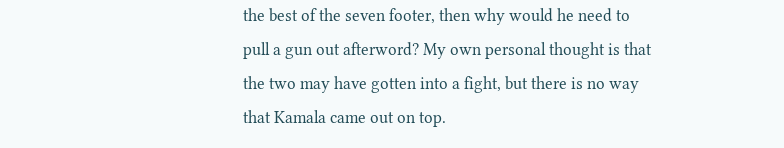the best of the seven footer, then why would he need to pull a gun out afterword? My own personal thought is that the two may have gotten into a fight, but there is no way that Kamala came out on top.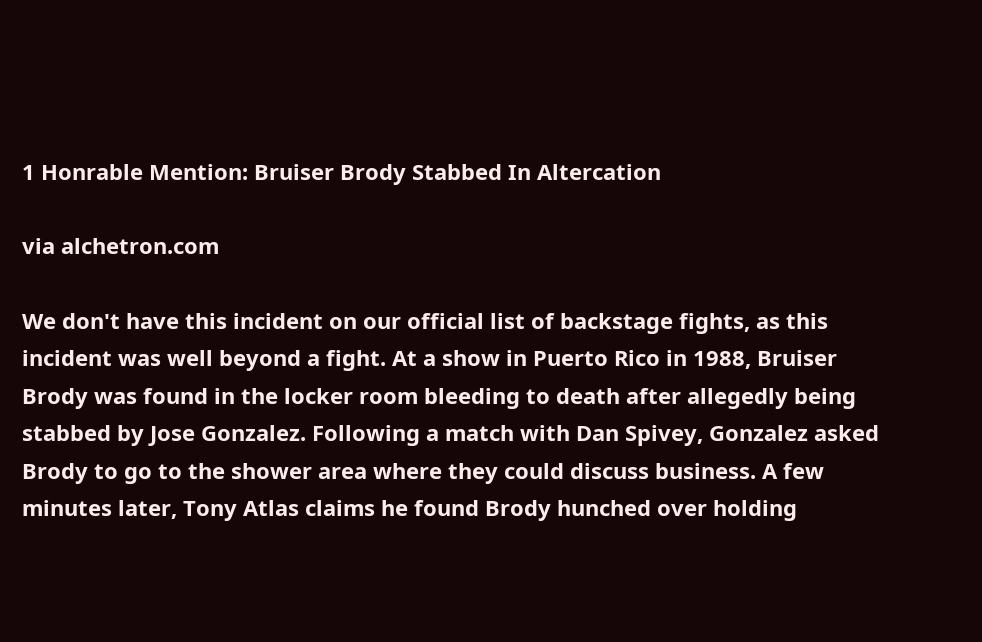1 Honrable Mention: Bruiser Brody Stabbed In Altercation

via alchetron.com

We don't have this incident on our official list of backstage fights, as this incident was well beyond a fight. At a show in Puerto Rico in 1988, Bruiser Brody was found in the locker room bleeding to death after allegedly being stabbed by Jose Gonzalez. Following a match with Dan Spivey, Gonzalez asked Brody to go to the shower area where they could discuss business. A few minutes later, Tony Atlas claims he found Brody hunched over holding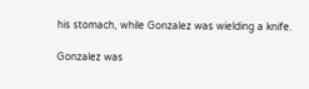his stomach, while Gonzalez was wielding a knife.

Gonzalez was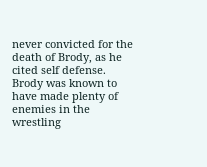never convicted for the death of Brody, as he cited self defense. Brody was known to have made plenty of enemies in the wrestling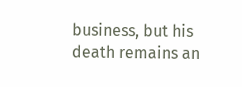business, but his death remains an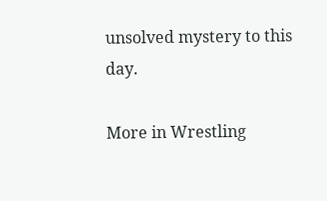unsolved mystery to this day.

More in Wrestling